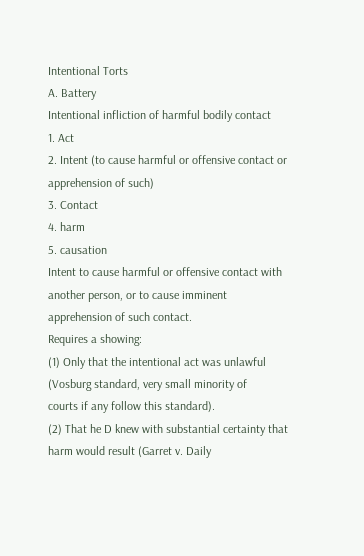Intentional Torts
A. Battery
Intentional infliction of harmful bodily contact
1. Act
2. Intent (to cause harmful or offensive contact or apprehension of such)
3. Contact
4. harm
5. causation
Intent to cause harmful or offensive contact with another person, or to cause imminent
apprehension of such contact.
Requires a showing:
(1) Only that the intentional act was unlawful (Vosburg standard, very small minority of
courts if any follow this standard).
(2) That he D knew with substantial certainty that harm would result (Garret v. Daily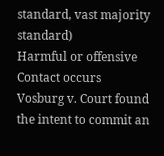standard, vast majority standard)
Harmful or offensive Contact occurs
Vosburg v. Court found the intent to commit an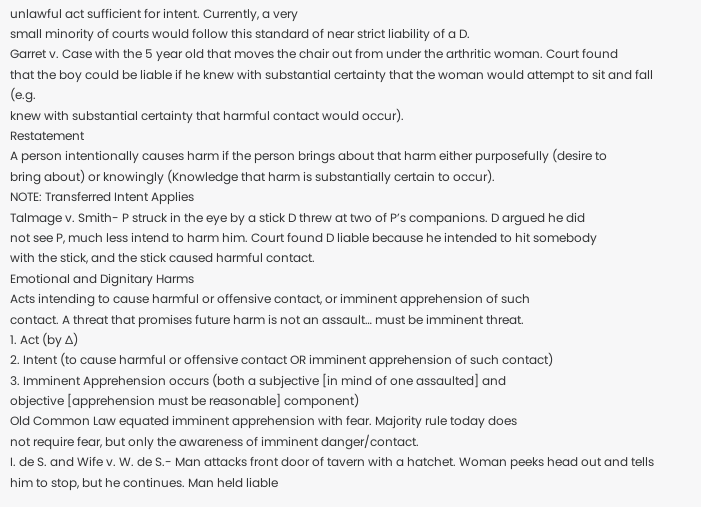unlawful act sufficient for intent. Currently, a very
small minority of courts would follow this standard of near strict liability of a D.
Garret v. Case with the 5 year old that moves the chair out from under the arthritic woman. Court found
that the boy could be liable if he knew with substantial certainty that the woman would attempt to sit and fall (e.g.
knew with substantial certainty that harmful contact would occur).
Restatement
A person intentionally causes harm if the person brings about that harm either purposefully (desire to
bring about) or knowingly (Knowledge that harm is substantially certain to occur).
NOTE: Transferred Intent Applies
Talmage v. Smith- P struck in the eye by a stick D threw at two of P’s companions. D argued he did
not see P, much less intend to harm him. Court found D liable because he intended to hit somebody
with the stick, and the stick caused harmful contact.
Emotional and Dignitary Harms
Acts intending to cause harmful or offensive contact, or imminent apprehension of such
contact. A threat that promises future harm is not an assault… must be imminent threat.
1. Act (by ∆)
2. Intent (to cause harmful or offensive contact OR imminent apprehension of such contact)
3. Imminent Apprehension occurs (both a subjective [in mind of one assaulted] and
objective [apprehension must be reasonable] component)
Old Common Law equated imminent apprehension with fear. Majority rule today does
not require fear, but only the awareness of imminent danger/contact.
I. de S. and Wife v. W. de S.- Man attacks front door of tavern with a hatchet. Woman peeks head out and tells
him to stop, but he continues. Man held liable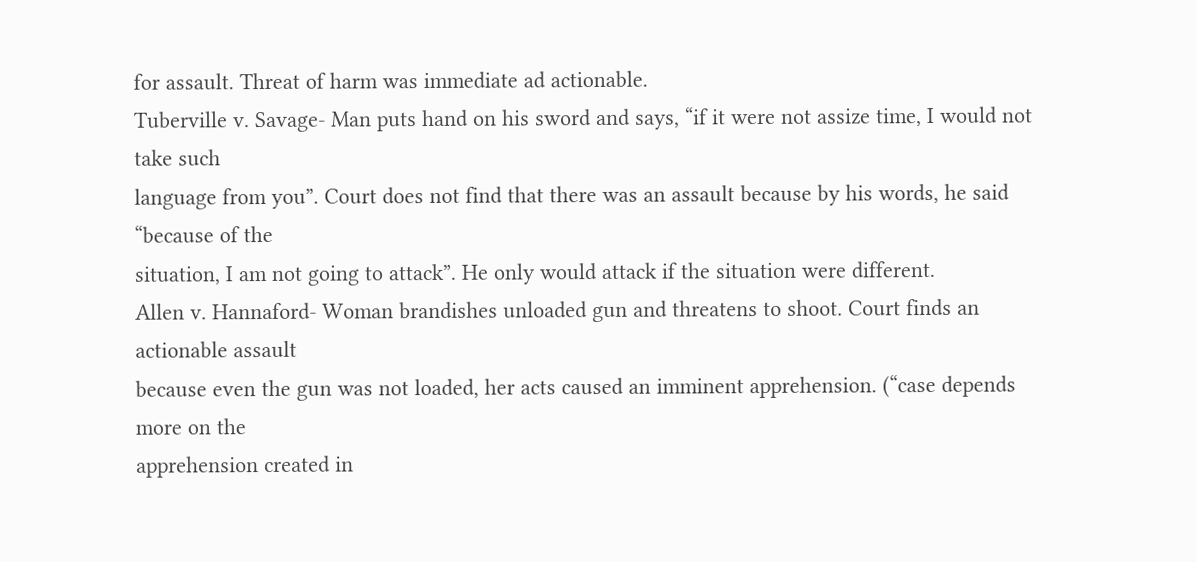for assault. Threat of harm was immediate ad actionable.
Tuberville v. Savage- Man puts hand on his sword and says, “if it were not assize time, I would not take such
language from you”. Court does not find that there was an assault because by his words, he said “because of the
situation, I am not going to attack”. He only would attack if the situation were different.
Allen v. Hannaford- Woman brandishes unloaded gun and threatens to shoot. Court finds an actionable assault
because even the gun was not loaded, her acts caused an imminent apprehension. (“case depends more on the
apprehension created in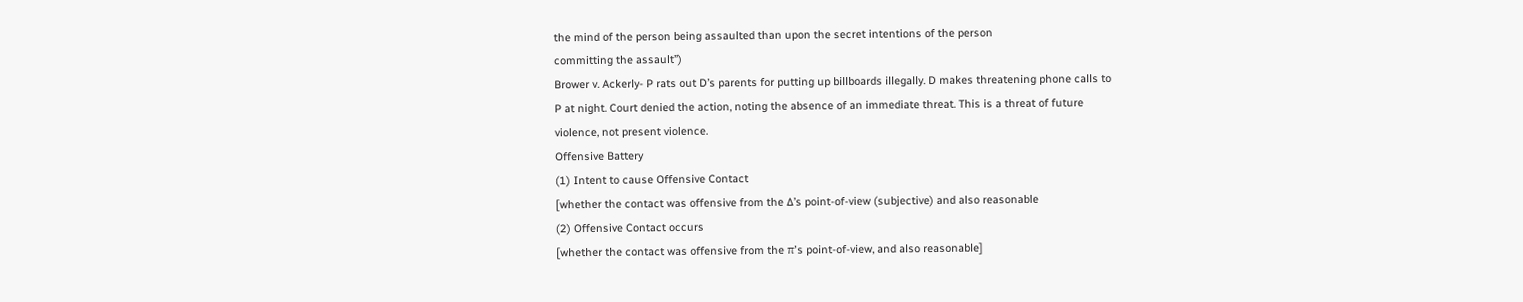the mind of the person being assaulted than upon the secret intentions of the person
committing the assault”)
Brower v. Ackerly- P rats out D’s parents for putting up billboards illegally. D makes threatening phone calls to
P at night. Court denied the action, noting the absence of an immediate threat. This is a threat of future
violence, not present violence.
Offensive Battery
(1) Intent to cause Offensive Contact
[whether the contact was offensive from the ∆’s point-of-view (subjective) and also reasonable
(2) Offensive Contact occurs
[whether the contact was offensive from the π’s point-of-view, and also reasonable]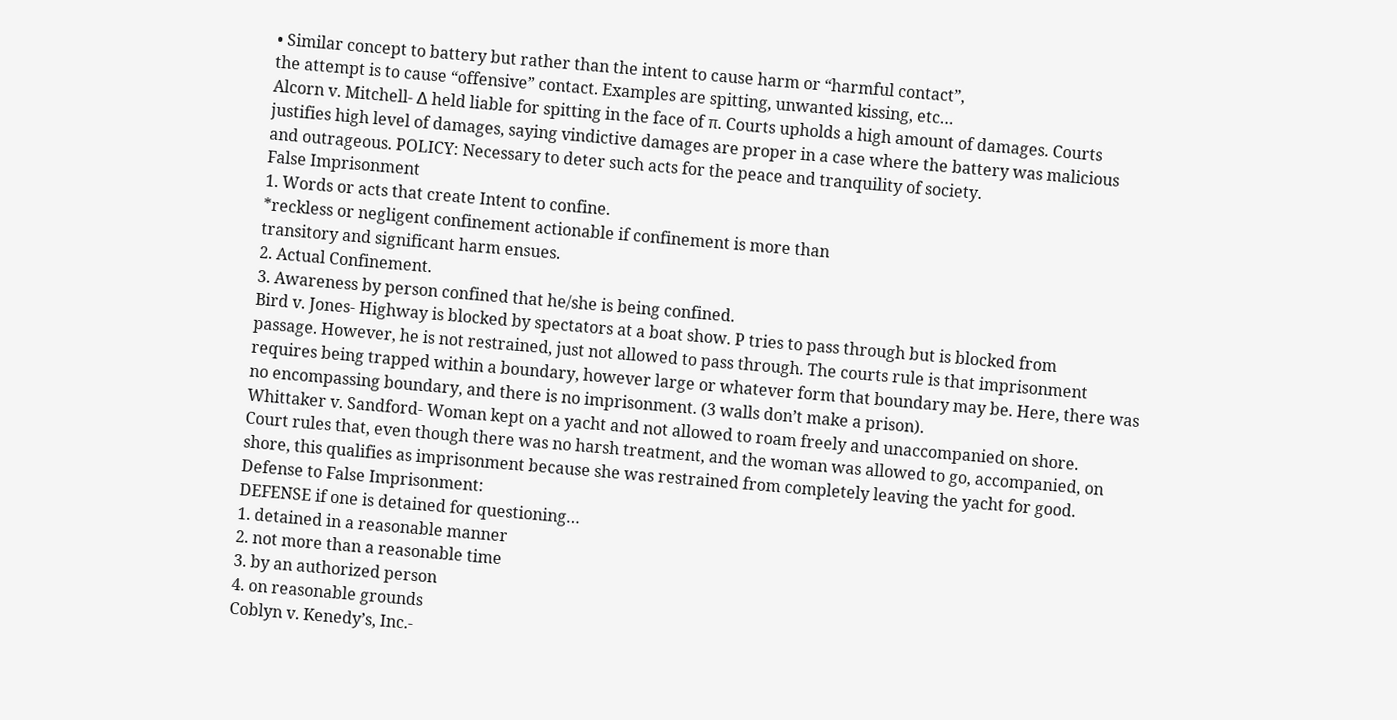• Similar concept to battery but rather than the intent to cause harm or “harmful contact”,
the attempt is to cause “offensive” contact. Examples are spitting, unwanted kissing, etc…
Alcorn v. Mitchell- ∆ held liable for spitting in the face of π. Courts upholds a high amount of damages. Courts
justifies high level of damages, saying vindictive damages are proper in a case where the battery was malicious
and outrageous. POLICY: Necessary to deter such acts for the peace and tranquility of society.
False Imprisonment
1. Words or acts that create Intent to confine.
*reckless or negligent confinement actionable if confinement is more than
transitory and significant harm ensues.
2. Actual Confinement.
3. Awareness by person confined that he/she is being confined.
Bird v. Jones- Highway is blocked by spectators at a boat show. P tries to pass through but is blocked from
passage. However, he is not restrained, just not allowed to pass through. The courts rule is that imprisonment
requires being trapped within a boundary, however large or whatever form that boundary may be. Here, there was
no encompassing boundary, and there is no imprisonment. (3 walls don’t make a prison).
Whittaker v. Sandford- Woman kept on a yacht and not allowed to roam freely and unaccompanied on shore.
Court rules that, even though there was no harsh treatment, and the woman was allowed to go, accompanied, on
shore, this qualifies as imprisonment because she was restrained from completely leaving the yacht for good.
Defense to False Imprisonment:
DEFENSE if one is detained for questioning…
1. detained in a reasonable manner
2. not more than a reasonable time
3. by an authorized person
4. on reasonable grounds
Coblyn v. Kenedy’s, Inc.-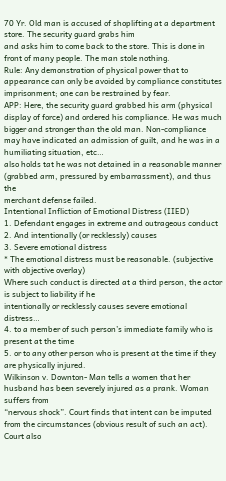70 Yr. Old man is accused of shoplifting at a department store. The security guard grabs him
and asks him to come back to the store. This is done in front of many people. The man stole nothing.
Rule: Any demonstration of physical power that to appearance can only be avoided by compliance constitutes
imprisonment; one can be restrained by fear.
APP: Here, the security guard grabbed his arm (physical display of force) and ordered his compliance. He was much
bigger and stronger than the old man. Non-compliance may have indicated an admission of guilt, and he was in a
humiliating situation, etc…
also holds tat he was not detained in a reasonable manner (grabbed arm, pressured by embarrassment), and thus the
merchant defense failed.
Intentional Infliction of Emotional Distress (IIED)
1. Defendant engages in extreme and outrageous conduct
2. And intentionally (or recklessly) causes
3. Severe emotional distress
* The emotional distress must be reasonable. (subjective with objective overlay)
Where such conduct is directed at a third person, the actor is subject to liability if he
intentionally or recklessly causes severe emotional distress…
4. to a member of such person’s immediate family who is present at the time
5. or to any other person who is present at the time if they are physically injured.
Wilkinson v. Downton- Man tells a women that her husband has been severely injured as a prank. Woman suffers from
“nervous shock”. Court finds that intent can be imputed from the circumstances (obvious result of such an act). Court also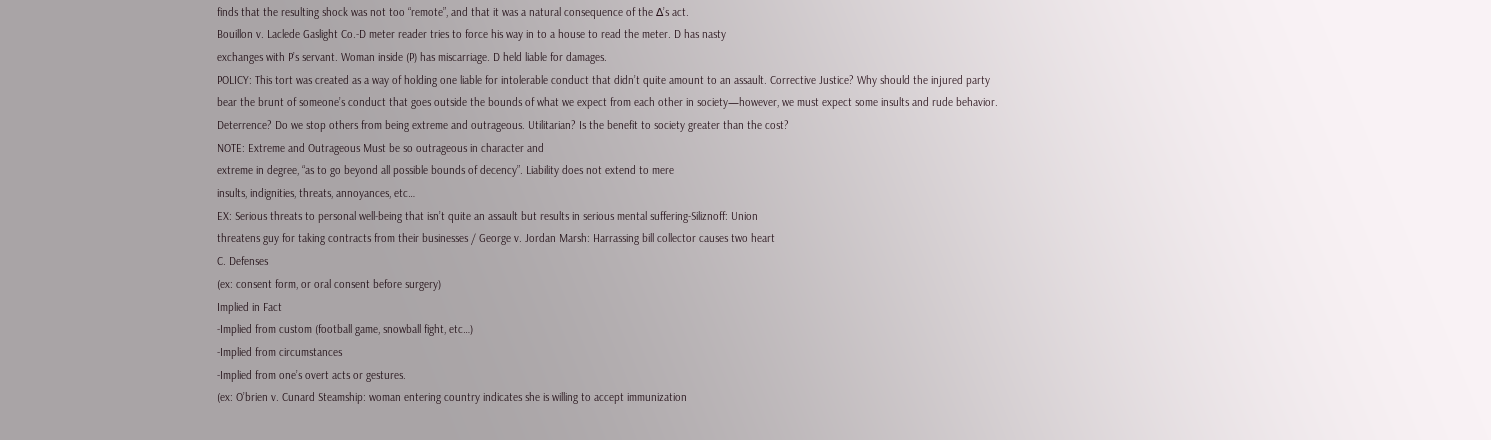finds that the resulting shock was not too “remote”, and that it was a natural consequence of the ∆’s act.
Bouillon v. Laclede Gaslight Co.-D meter reader tries to force his way in to a house to read the meter. D has nasty
exchanges with P’s servant. Woman inside (P) has miscarriage. D held liable for damages.
POLICY: This tort was created as a way of holding one liable for intolerable conduct that didn’t quite amount to an assault. Corrective Justice? Why should the injured party
bear the brunt of someone’s conduct that goes outside the bounds of what we expect from each other in society—however, we must expect some insults and rude behavior.
Deterrence? Do we stop others from being extreme and outrageous. Utilitarian? Is the benefit to society greater than the cost?
NOTE: Extreme and Outrageous Must be so outrageous in character and
extreme in degree, “as to go beyond all possible bounds of decency”. Liability does not extend to mere
insults, indignities, threats, annoyances, etc…
EX: Serious threats to personal well-being that isn’t quite an assault but results in serious mental suffering-Siliznoff: Union
threatens guy for taking contracts from their businesses / George v. Jordan Marsh: Harrassing bill collector causes two heart
C. Defenses
(ex: consent form, or oral consent before surgery)
Implied in Fact
-Implied from custom (football game, snowball fight, etc…)
-Implied from circumstances
-Implied from one’s overt acts or gestures.
(ex: O’brien v. Cunard Steamship: woman entering country indicates she is willing to accept immunization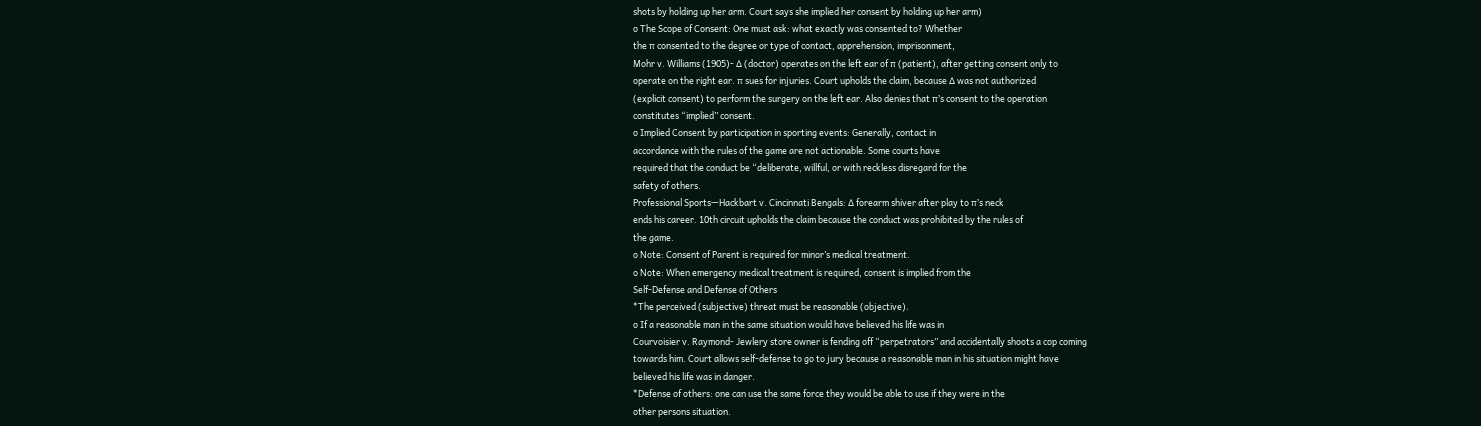shots by holding up her arm. Court says she implied her consent by holding up her arm)
o The Scope of Consent: One must ask: what exactly was consented to? Whether
the π consented to the degree or type of contact, apprehension, imprisonment,
Mohr v. Williams (1905)- ∆ (doctor) operates on the left ear of π (patient), after getting consent only to
operate on the right ear. π sues for injuries. Court upholds the claim, because ∆ was not authorized
(explicit consent) to perform the surgery on the left ear. Also denies that π’s consent to the operation
constitutes “implied” consent.
o Implied Consent by participation in sporting events: Generally, contact in
accordance with the rules of the game are not actionable. Some courts have
required that the conduct be “deliberate, willful, or with reckless disregard for the
safety of others.
Professional Sports—Hackbart v. Cincinnati Bengals: ∆ forearm shiver after play to π’s neck
ends his career. 10th circuit upholds the claim because the conduct was prohibited by the rules of
the game.
o Note: Consent of Parent is required for minor’s medical treatment.
o Note: When emergency medical treatment is required, consent is implied from the
Self-Defense and Defense of Others
*The perceived (subjective) threat must be reasonable (objective).
o If a reasonable man in the same situation would have believed his life was in
Courvoisier v. Raymond- Jewlery store owner is fending off “perpetrators” and accidentally shoots a cop coming
towards him. Court allows self-defense to go to jury because a reasonable man in his situation might have
believed his life was in danger.
*Defense of others: one can use the same force they would be able to use if they were in the
other persons situation.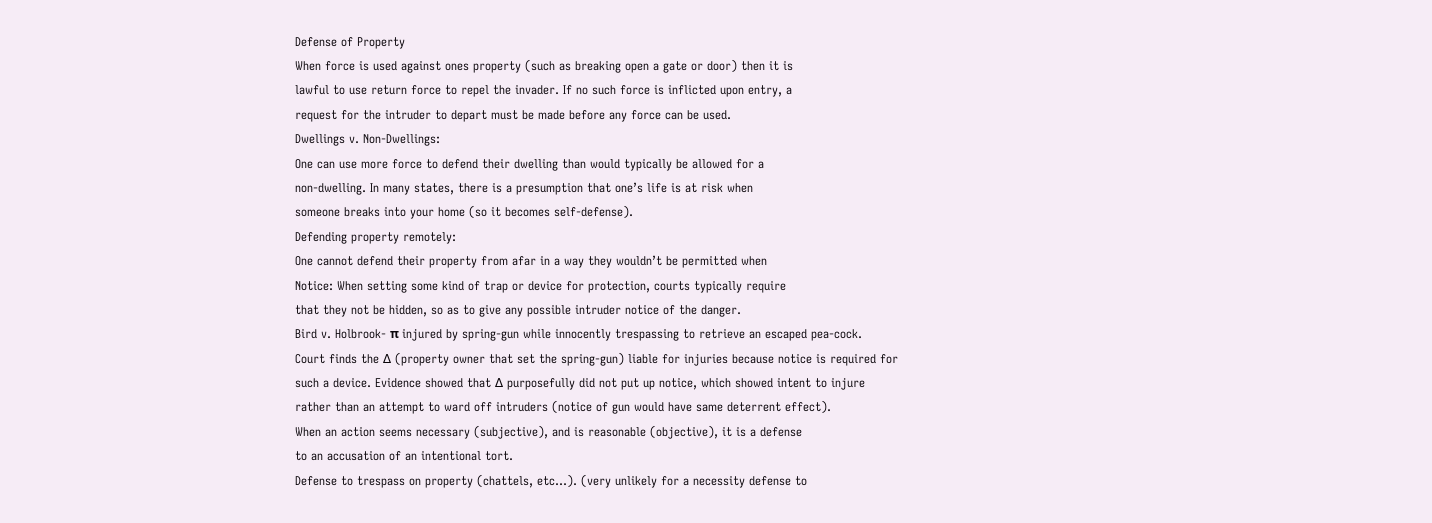Defense of Property
When force is used against ones property (such as breaking open a gate or door) then it is
lawful to use return force to repel the invader. If no such force is inflicted upon entry, a
request for the intruder to depart must be made before any force can be used.
Dwellings v. Non-Dwellings:
One can use more force to defend their dwelling than would typically be allowed for a
non-dwelling. In many states, there is a presumption that one’s life is at risk when
someone breaks into your home (so it becomes self-defense).
Defending property remotely:
One cannot defend their property from afar in a way they wouldn’t be permitted when
Notice: When setting some kind of trap or device for protection, courts typically require
that they not be hidden, so as to give any possible intruder notice of the danger.
Bird v. Holbrook- π injured by spring-gun while innocently trespassing to retrieve an escaped pea-cock.
Court finds the ∆ (property owner that set the spring-gun) liable for injuries because notice is required for
such a device. Evidence showed that ∆ purposefully did not put up notice, which showed intent to injure
rather than an attempt to ward off intruders (notice of gun would have same deterrent effect).
When an action seems necessary (subjective), and is reasonable (objective), it is a defense
to an accusation of an intentional tort.
Defense to trespass on property (chattels, etc…). (very unlikely for a necessity defense to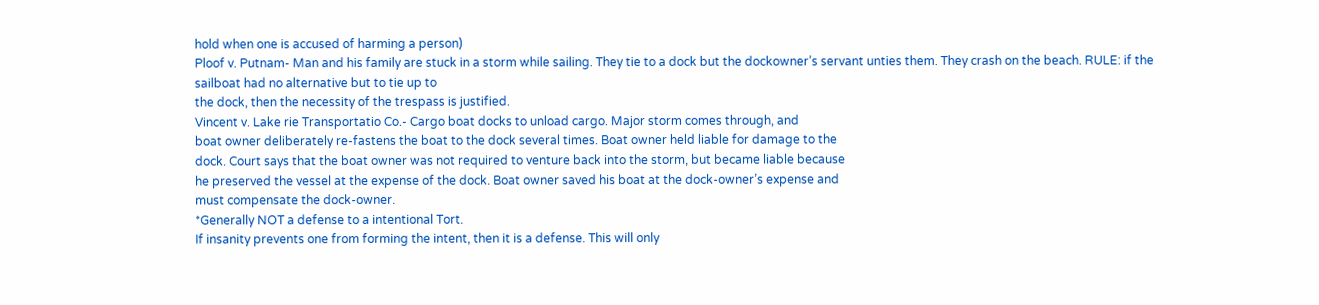hold when one is accused of harming a person)
Ploof v. Putnam- Man and his family are stuck in a storm while sailing. They tie to a dock but the dockowner’s servant unties them. They crash on the beach. RULE: if the sailboat had no alternative but to tie up to
the dock, then the necessity of the trespass is justified.
Vincent v. Lake rie Transportatio Co.- Cargo boat docks to unload cargo. Major storm comes through, and
boat owner deliberately re-fastens the boat to the dock several times. Boat owner held liable for damage to the
dock. Court says that the boat owner was not required to venture back into the storm, but became liable because
he preserved the vessel at the expense of the dock. Boat owner saved his boat at the dock-owner’s expense and
must compensate the dock-owner.
*Generally NOT a defense to a intentional Tort.
If insanity prevents one from forming the intent, then it is a defense. This will only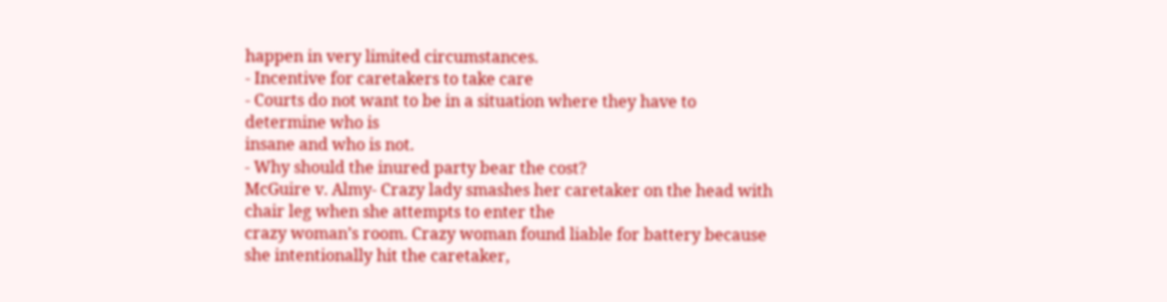happen in very limited circumstances.
- Incentive for caretakers to take care
- Courts do not want to be in a situation where they have to determine who is
insane and who is not.
- Why should the inured party bear the cost?
McGuire v. Almy- Crazy lady smashes her caretaker on the head with chair leg when she attempts to enter the
crazy woman’s room. Crazy woman found liable for battery because she intentionally hit the caretaker,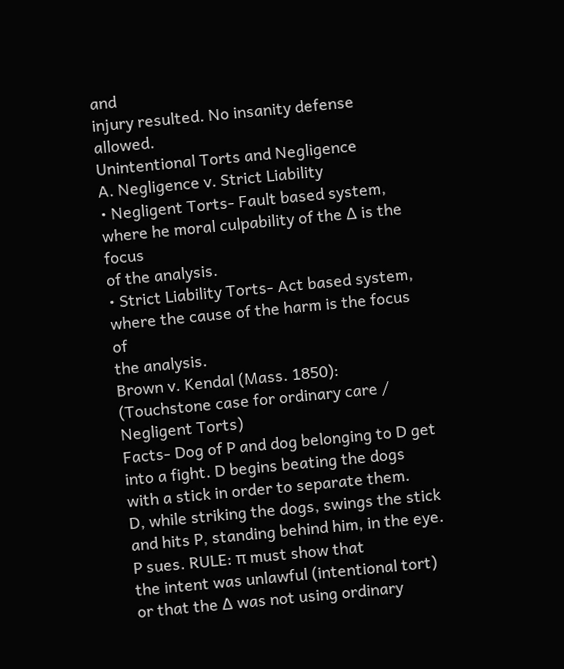and
injury resulted. No insanity defense allowed.
Unintentional Torts and Negligence
A. Negligence v. Strict Liability
• Negligent Torts- Fault based system, where he moral culpability of the ∆ is the focus
of the analysis.
• Strict Liability Torts- Act based system, where the cause of the harm is the focus of
the analysis.
Brown v. Kendal (Mass. 1850): (Touchstone case for ordinary care / Negligent Torts)
Facts- Dog of P and dog belonging to D get into a fight. D begins beating the dogs with a stick in order to separate them.
D, while striking the dogs, swings the stick and hits P, standing behind him, in the eye. P sues. RULE: π must show that
the intent was unlawful (intentional tort) or that the ∆ was not using ordinary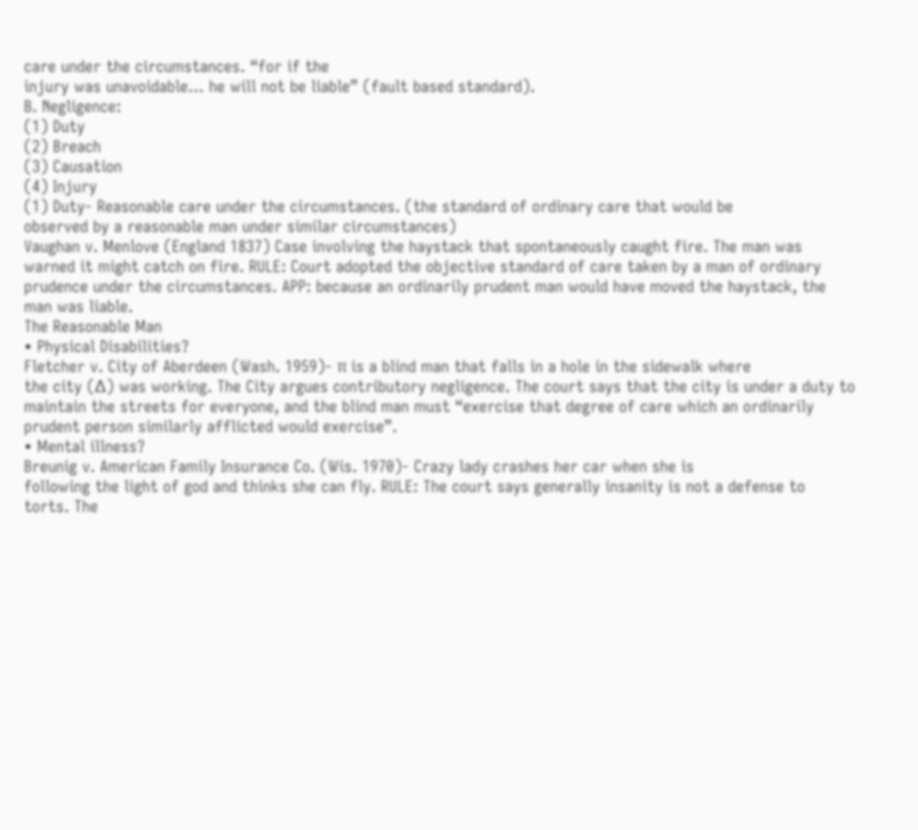care under the circumstances. “for if the
injury was unavoidable… he will not be liable” (fault based standard).
B. Negligence:
(1) Duty
(2) Breach
(3) Causation
(4) Injury
(1) Duty- Reasonable care under the circumstances. (the standard of ordinary care that would be
observed by a reasonable man under similar circumstances)
Vaughan v. Menlove (England 1837) Case involving the haystack that spontaneously caught fire. The man was
warned it might catch on fire. RULE: Court adopted the objective standard of care taken by a man of ordinary
prudence under the circumstances. APP: because an ordinarily prudent man would have moved the haystack, the
man was liable.
The Reasonable Man
• Physical Disabilities?
Fletcher v. City of Aberdeen (Wash. 1959)- π is a blind man that falls in a hole in the sidewalk where
the city (∆) was working. The City argues contributory negligence. The court says that the city is under a duty to
maintain the streets for everyone, and the blind man must “exercise that degree of care which an ordinarily
prudent person similarly afflicted would exercise”.
• Mental illness?
Breunig v. American Family Insurance Co. (Wis. 1970)- Crazy lady crashes her car when she is
following the light of god and thinks she can fly. RULE: The court says generally insanity is not a defense to
torts. The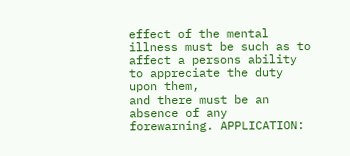effect of the mental illness must be such as to affect a persons ability to appreciate the duty upon them,
and there must be an absence of any forewarning. APPLICATION: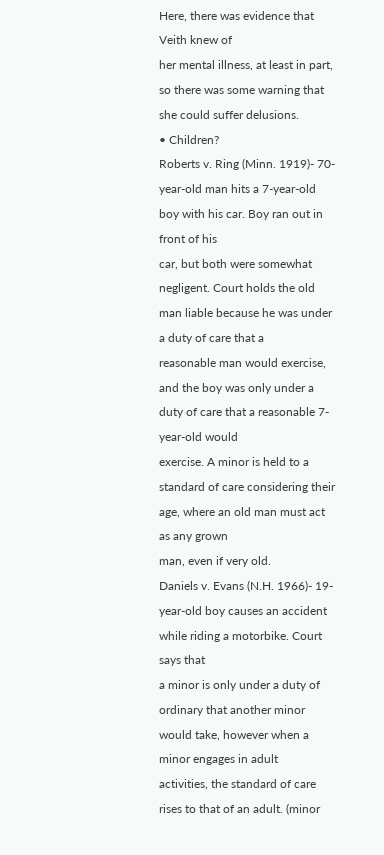Here, there was evidence that Veith knew of
her mental illness, at least in part, so there was some warning that she could suffer delusions.
• Children?
Roberts v. Ring (Minn. 1919)- 70-year-old man hits a 7-year-old boy with his car. Boy ran out in front of his
car, but both were somewhat negligent. Court holds the old man liable because he was under a duty of care that a
reasonable man would exercise, and the boy was only under a duty of care that a reasonable 7-year-old would
exercise. A minor is held to a standard of care considering their age, where an old man must act as any grown
man, even if very old.
Daniels v. Evans (N.H. 1966)- 19-year-old boy causes an accident while riding a motorbike. Court says that
a minor is only under a duty of ordinary that another minor would take, however when a minor engages in adult
activities, the standard of care rises to that of an adult. (minor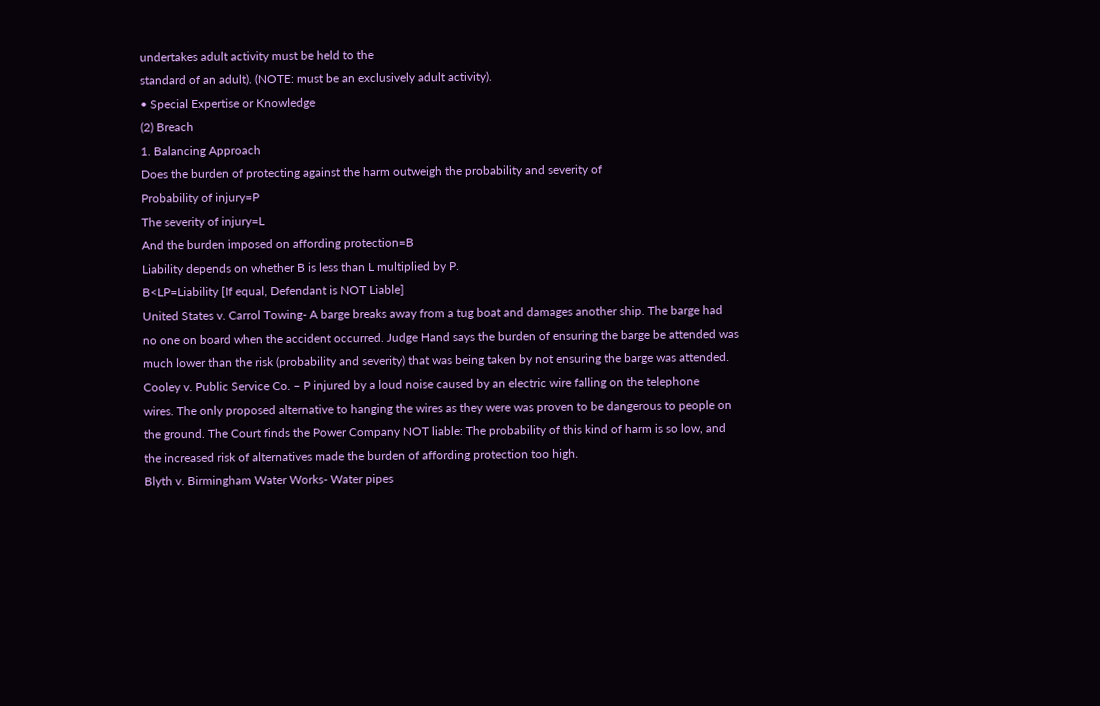undertakes adult activity must be held to the
standard of an adult). (NOTE: must be an exclusively adult activity).
• Special Expertise or Knowledge
(2) Breach
1. Balancing Approach
Does the burden of protecting against the harm outweigh the probability and severity of
Probability of injury=P
The severity of injury=L
And the burden imposed on affording protection=B
Liability depends on whether B is less than L multiplied by P.
B<LP=Liability [If equal, Defendant is NOT Liable]
United States v. Carrol Towing- A barge breaks away from a tug boat and damages another ship. The barge had
no one on board when the accident occurred. Judge Hand says the burden of ensuring the barge be attended was
much lower than the risk (probability and severity) that was being taken by not ensuring the barge was attended.
Cooley v. Public Service Co. – P injured by a loud noise caused by an electric wire falling on the telephone
wires. The only proposed alternative to hanging the wires as they were was proven to be dangerous to people on
the ground. The Court finds the Power Company NOT liable: The probability of this kind of harm is so low, and
the increased risk of alternatives made the burden of affording protection too high.
Blyth v. Birmingham Water Works- Water pipes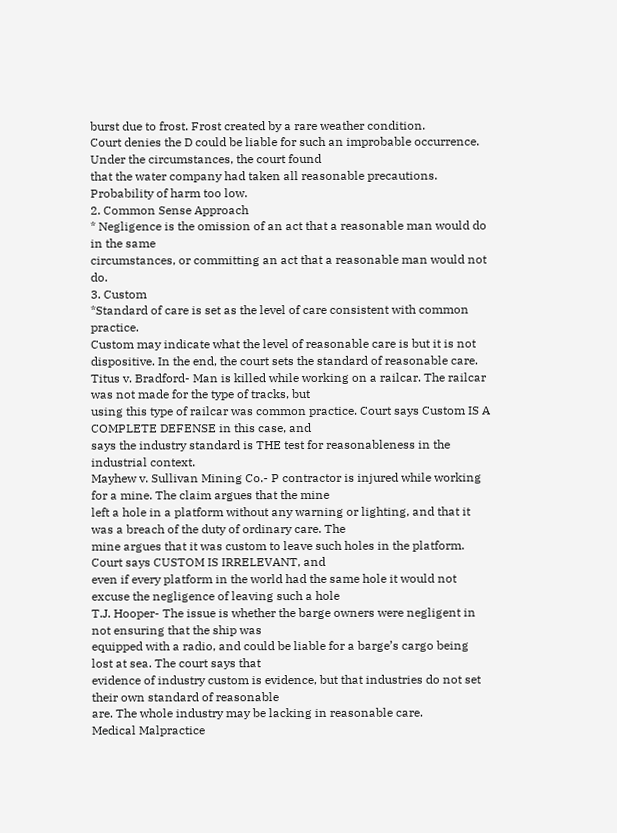burst due to frost. Frost created by a rare weather condition.
Court denies the D could be liable for such an improbable occurrence. Under the circumstances, the court found
that the water company had taken all reasonable precautions. Probability of harm too low.
2. Common Sense Approach
* Negligence is the omission of an act that a reasonable man would do in the same
circumstances, or committing an act that a reasonable man would not do.
3. Custom
*Standard of care is set as the level of care consistent with common practice.
Custom may indicate what the level of reasonable care is but it is not
dispositive. In the end, the court sets the standard of reasonable care.
Titus v. Bradford- Man is killed while working on a railcar. The railcar was not made for the type of tracks, but
using this type of railcar was common practice. Court says Custom IS A COMPLETE DEFENSE in this case, and
says the industry standard is THE test for reasonableness in the industrial context.
Mayhew v. Sullivan Mining Co.- P contractor is injured while working for a mine. The claim argues that the mine
left a hole in a platform without any warning or lighting, and that it was a breach of the duty of ordinary care. The
mine argues that it was custom to leave such holes in the platform. Court says CUSTOM IS IRRELEVANT, and
even if every platform in the world had the same hole it would not excuse the negligence of leaving such a hole
T.J. Hooper- The issue is whether the barge owners were negligent in not ensuring that the ship was
equipped with a radio, and could be liable for a barge’s cargo being lost at sea. The court says that
evidence of industry custom is evidence, but that industries do not set their own standard of reasonable
are. The whole industry may be lacking in reasonable care.
Medical Malpractice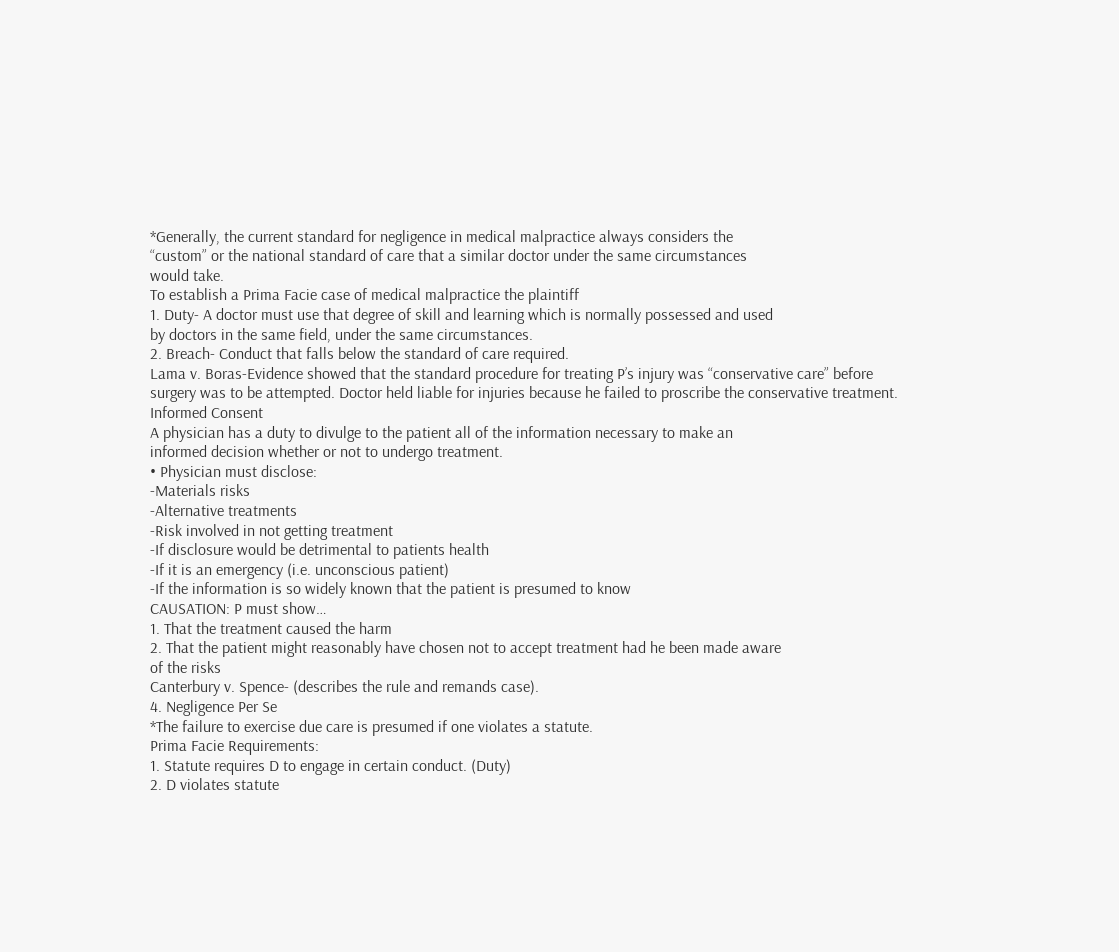*Generally, the current standard for negligence in medical malpractice always considers the
“custom” or the national standard of care that a similar doctor under the same circumstances
would take.
To establish a Prima Facie case of medical malpractice the plaintiff
1. Duty- A doctor must use that degree of skill and learning which is normally possessed and used
by doctors in the same field, under the same circumstances.
2. Breach- Conduct that falls below the standard of care required.
Lama v. Boras-Evidence showed that the standard procedure for treating P’s injury was “conservative care” before
surgery was to be attempted. Doctor held liable for injuries because he failed to proscribe the conservative treatment.
Informed Consent
A physician has a duty to divulge to the patient all of the information necessary to make an
informed decision whether or not to undergo treatment.
• Physician must disclose:
-Materials risks
-Alternative treatments
-Risk involved in not getting treatment
-If disclosure would be detrimental to patients health
-If it is an emergency (i.e. unconscious patient)
-If the information is so widely known that the patient is presumed to know
CAUSATION: P must show…
1. That the treatment caused the harm
2. That the patient might reasonably have chosen not to accept treatment had he been made aware
of the risks
Canterbury v. Spence- (describes the rule and remands case).
4. Negligence Per Se
*The failure to exercise due care is presumed if one violates a statute.
Prima Facie Requirements:
1. Statute requires D to engage in certain conduct. (Duty)
2. D violates statute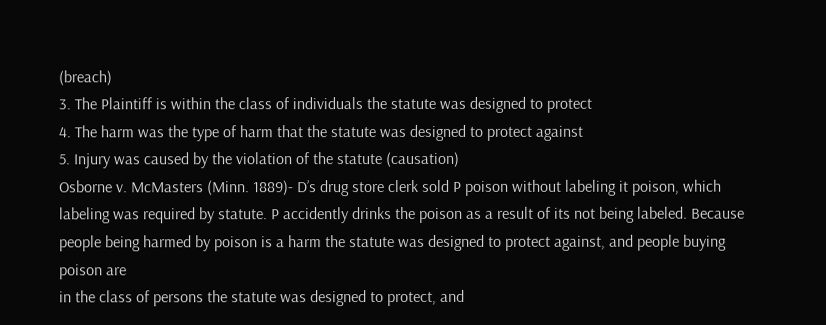(breach)
3. The Plaintiff is within the class of individuals the statute was designed to protect
4. The harm was the type of harm that the statute was designed to protect against
5. Injury was caused by the violation of the statute (causation)
Osborne v. McMasters (Minn. 1889)- D’s drug store clerk sold P poison without labeling it poison, which
labeling was required by statute. P accidently drinks the poison as a result of its not being labeled. Because
people being harmed by poison is a harm the statute was designed to protect against, and people buying poison are
in the class of persons the statute was designed to protect, and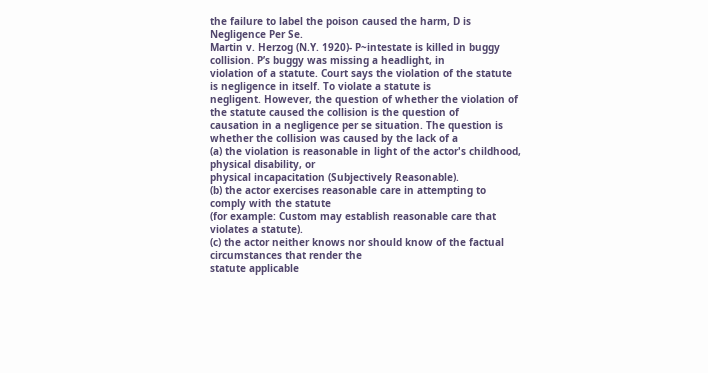the failure to label the poison caused the harm, D is
Negligence Per Se.
Martin v. Herzog (N.Y. 1920)- P~intestate is killed in buggy collision. P’s buggy was missing a headlight, in
violation of a statute. Court says the violation of the statute is negligence in itself. To violate a statute is
negligent. However, the question of whether the violation of the statute caused the collision is the question of
causation in a negligence per se situation. The question is whether the collision was caused by the lack of a
(a) the violation is reasonable in light of the actor's childhood, physical disability, or
physical incapacitation (Subjectively Reasonable).
(b) the actor exercises reasonable care in attempting to comply with the statute
(for example: Custom may establish reasonable care that violates a statute).
(c) the actor neither knows nor should know of the factual circumstances that render the
statute applicable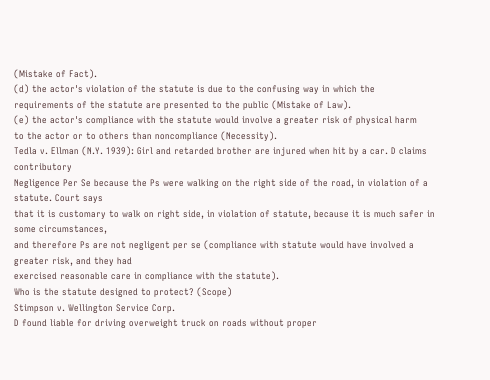(Mistake of Fact).
(d) the actor's violation of the statute is due to the confusing way in which the
requirements of the statute are presented to the public (Mistake of Law).
(e) the actor's compliance with the statute would involve a greater risk of physical harm
to the actor or to others than noncompliance (Necessity).
Tedla v. Ellman (N.Y. 1939): Girl and retarded brother are injured when hit by a car. D claims contributory
Negligence Per Se because the Ps were walking on the right side of the road, in violation of a statute. Court says
that it is customary to walk on right side, in violation of statute, because it is much safer in some circumstances,
and therefore Ps are not negligent per se (compliance with statute would have involved a greater risk, and they had
exercised reasonable care in compliance with the statute).
Who is the statute designed to protect? (Scope)
Stimpson v. Wellington Service Corp.
D found liable for driving overweight truck on roads without proper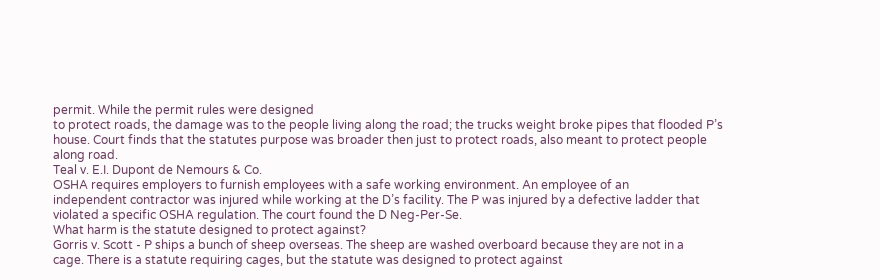permit. While the permit rules were designed
to protect roads, the damage was to the people living along the road; the trucks weight broke pipes that flooded P’s
house. Court finds that the statutes purpose was broader then just to protect roads, also meant to protect people
along road.
Teal v. E.I. Dupont de Nemours & Co.
OSHA requires employers to furnish employees with a safe working environment. An employee of an
independent contractor was injured while working at the D’s facility. The P was injured by a defective ladder that
violated a specific OSHA regulation. The court found the D Neg-Per-Se.
What harm is the statute designed to protect against?
Gorris v. Scott - P ships a bunch of sheep overseas. The sheep are washed overboard because they are not in a
cage. There is a statute requiring cages, but the statute was designed to protect against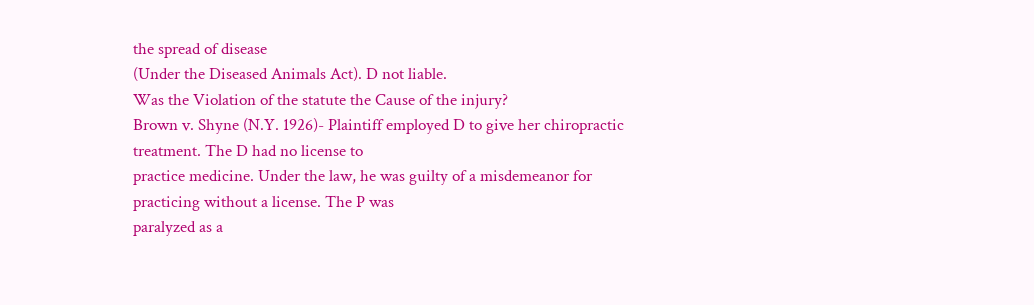the spread of disease
(Under the Diseased Animals Act). D not liable.
Was the Violation of the statute the Cause of the injury?
Brown v. Shyne (N.Y. 1926)- Plaintiff employed D to give her chiropractic treatment. The D had no license to
practice medicine. Under the law, he was guilty of a misdemeanor for practicing without a license. The P was
paralyzed as a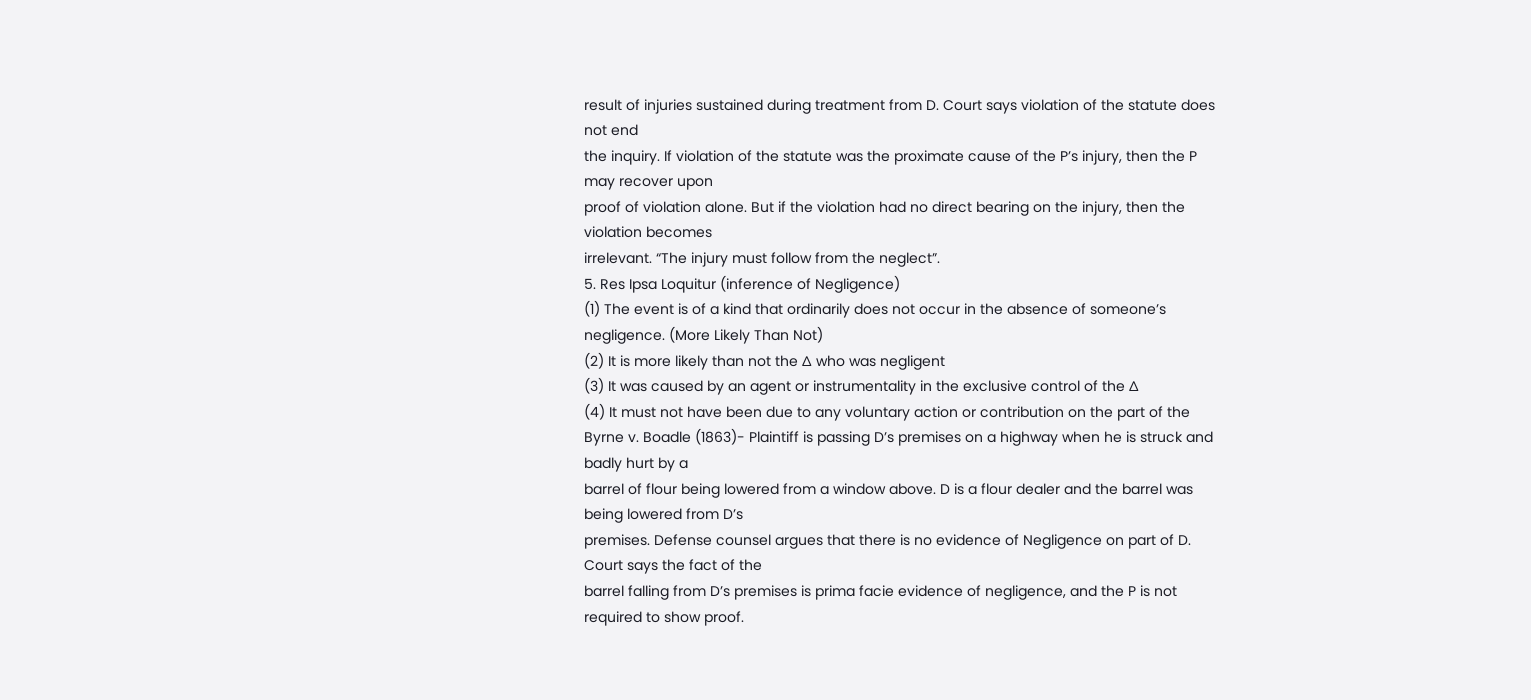result of injuries sustained during treatment from D. Court says violation of the statute does not end
the inquiry. If violation of the statute was the proximate cause of the P’s injury, then the P may recover upon
proof of violation alone. But if the violation had no direct bearing on the injury, then the violation becomes
irrelevant. “The injury must follow from the neglect”.
5. Res Ipsa Loquitur (inference of Negligence)
(1) The event is of a kind that ordinarily does not occur in the absence of someone’s
negligence. (More Likely Than Not)
(2) It is more likely than not the ∆ who was negligent
(3) It was caused by an agent or instrumentality in the exclusive control of the ∆
(4) It must not have been due to any voluntary action or contribution on the part of the
Byrne v. Boadle (1863)- Plaintiff is passing D’s premises on a highway when he is struck and badly hurt by a
barrel of flour being lowered from a window above. D is a flour dealer and the barrel was being lowered from D’s
premises. Defense counsel argues that there is no evidence of Negligence on part of D. Court says the fact of the
barrel falling from D’s premises is prima facie evidence of negligence, and the P is not required to show proof.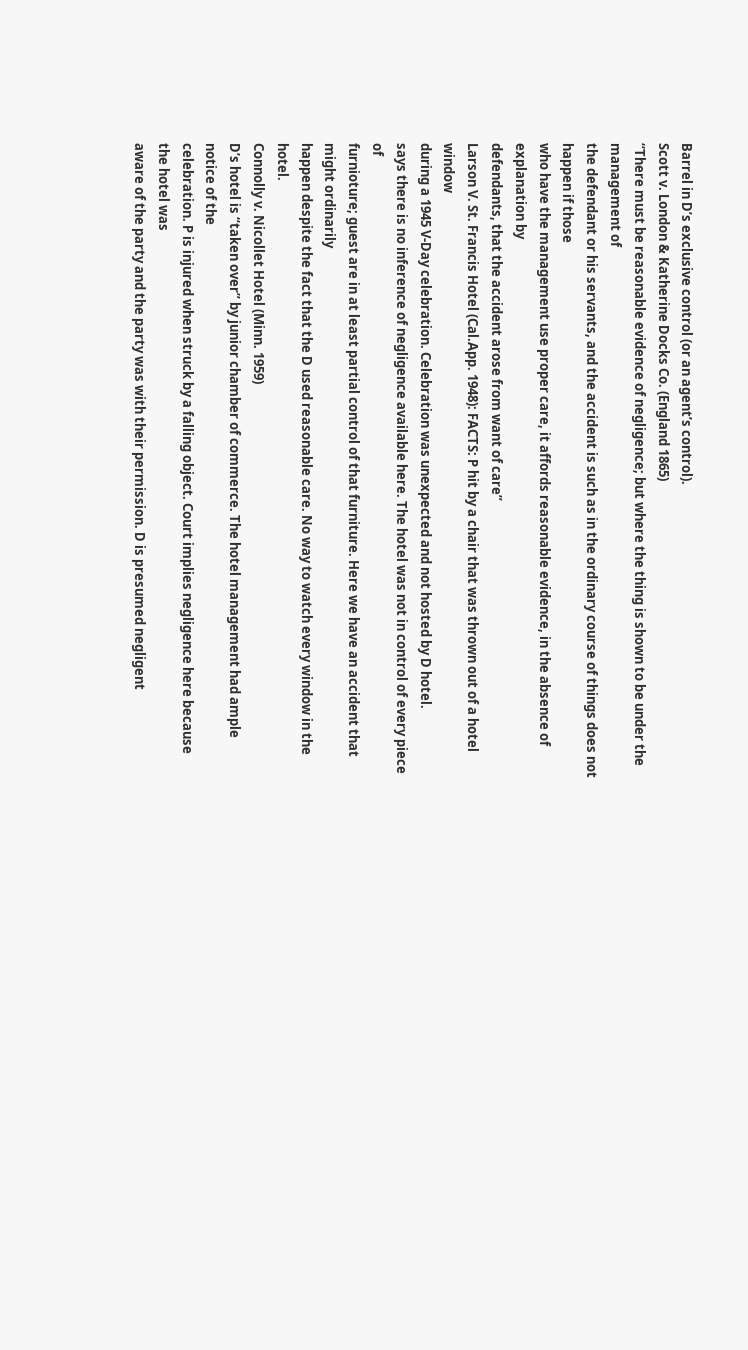Barrel in D’s exclusive control (or an agent’s control).
Scott v. London & Katherine Docks Co. (England 1865)
“There must be reasonable evidence of negligence; but where the thing is shown to be under the management of
the defendant or his servants, and the accident is such as in the ordinary course of things does not happen if those
who have the management use proper care, it affords reasonable evidence, in the absence of explanation by
defendants, that the accident arose from want of care”
Larson V. St. Francis Hotel (Cal.App. 1948): FACTS: P hit by a chair that was thrown out of a hotel window
during a 1945 V-Day celebration. Celebration was unexpected and not hosted by D hotel.
says there is no inference of negligence available here. The hotel was not in control of every piece of
furnioture; guest are in at least partial control of that furniture. Here we have an accident that might ordinarily
happen despite the fact that the D used reasonable care. No way to watch every window in the hotel.
Connolly v. Nicollet Hotel (Minn. 1959)
D’s hotel is “taken over” by junior chamber of commerce. The hotel management had ample notice of the
celebration. P is injured when struck by a falling object. Court implies negligence here because the hotel was
aware of the party and the party was with their permission. D is presumed negligent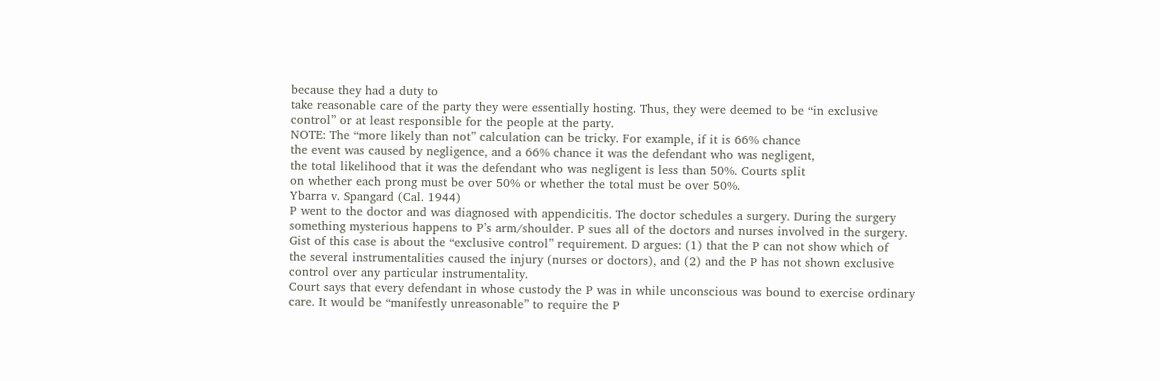because they had a duty to
take reasonable care of the party they were essentially hosting. Thus, they were deemed to be “in exclusive
control” or at least responsible for the people at the party.
NOTE: The “more likely than not” calculation can be tricky. For example, if it is 66% chance
the event was caused by negligence, and a 66% chance it was the defendant who was negligent,
the total likelihood that it was the defendant who was negligent is less than 50%. Courts split
on whether each prong must be over 50% or whether the total must be over 50%.
Ybarra v. Spangard (Cal. 1944)
P went to the doctor and was diagnosed with appendicitis. The doctor schedules a surgery. During the surgery
something mysterious happens to P’s arm/shoulder. P sues all of the doctors and nurses involved in the surgery.
Gist of this case is about the “exclusive control” requirement. D argues: (1) that the P can not show which of
the several instrumentalities caused the injury (nurses or doctors), and (2) and the P has not shown exclusive
control over any particular instrumentality.
Court says that every defendant in whose custody the P was in while unconscious was bound to exercise ordinary
care. It would be “manifestly unreasonable” to require the P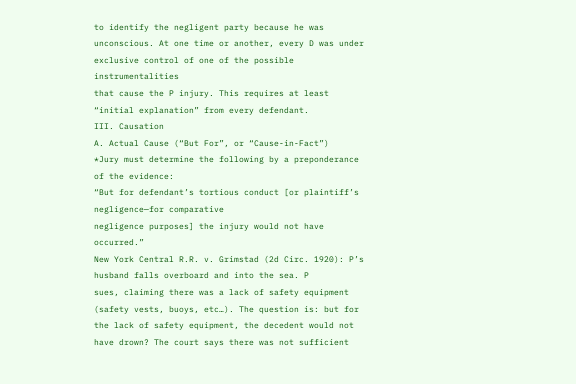to identify the negligent party because he was
unconscious. At one time or another, every D was under exclusive control of one of the possible instrumentalities
that cause the P injury. This requires at least “initial explanation” from every defendant.
III. Causation
A. Actual Cause (“But For”, or “Cause-in-Fact”)
*Jury must determine the following by a preponderance of the evidence:
“But for defendant’s tortious conduct [or plaintiff’s negligence—for comparative
negligence purposes] the injury would not have occurred.”
New York Central R.R. v. Grimstad (2d Circ. 1920): P’s husband falls overboard and into the sea. P
sues, claiming there was a lack of safety equipment (safety vests, buoys, etc…). The question is: but for
the lack of safety equipment, the decedent would not have drown? The court says there was not sufficient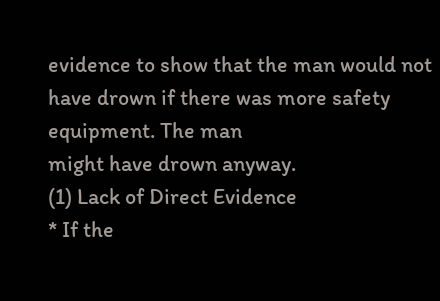evidence to show that the man would not have drown if there was more safety equipment. The man
might have drown anyway.
(1) Lack of Direct Evidence
* If the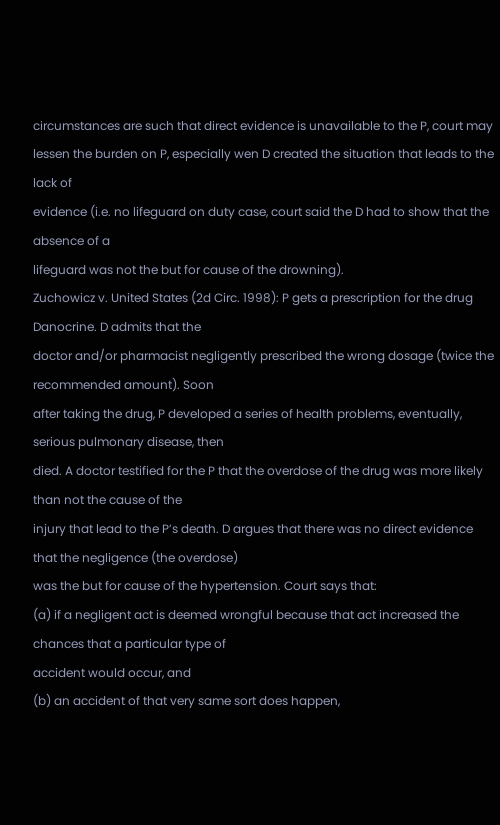circumstances are such that direct evidence is unavailable to the P, court may
lessen the burden on P, especially wen D created the situation that leads to the lack of
evidence (i.e. no lifeguard on duty case, court said the D had to show that the absence of a
lifeguard was not the but for cause of the drowning).
Zuchowicz v. United States (2d Circ. 1998): P gets a prescription for the drug Danocrine. D admits that the
doctor and/or pharmacist negligently prescribed the wrong dosage (twice the recommended amount). Soon
after taking the drug, P developed a series of health problems, eventually, serious pulmonary disease, then
died. A doctor testified for the P that the overdose of the drug was more likely than not the cause of the
injury that lead to the P’s death. D argues that there was no direct evidence that the negligence (the overdose)
was the but for cause of the hypertension. Court says that:
(a) if a negligent act is deemed wrongful because that act increased the chances that a particular type of
accident would occur, and
(b) an accident of that very same sort does happen,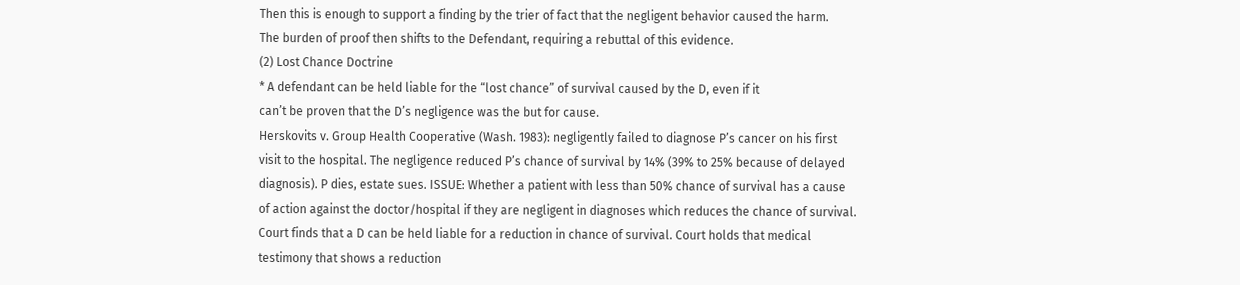Then this is enough to support a finding by the trier of fact that the negligent behavior caused the harm.
The burden of proof then shifts to the Defendant, requiring a rebuttal of this evidence.
(2) Lost Chance Doctrine
* A defendant can be held liable for the “lost chance” of survival caused by the D, even if it
can’t be proven that the D’s negligence was the but for cause.
Herskovits v. Group Health Cooperative (Wash. 1983): negligently failed to diagnose P’s cancer on his first
visit to the hospital. The negligence reduced P’s chance of survival by 14% (39% to 25% because of delayed
diagnosis). P dies, estate sues. ISSUE: Whether a patient with less than 50% chance of survival has a cause
of action against the doctor/hospital if they are negligent in diagnoses which reduces the chance of survival.
Court finds that a D can be held liable for a reduction in chance of survival. Court holds that medical
testimony that shows a reduction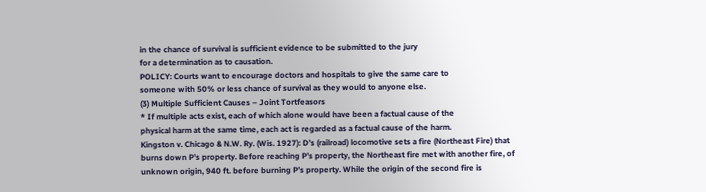in the chance of survival is sufficient evidence to be submitted to the jury
for a determination as to causation.
POLICY: Courts want to encourage doctors and hospitals to give the same care to
someone with 50% or less chance of survival as they would to anyone else.
(3) Multiple Sufficient Causes – Joint Tortfeasors
* If multiple acts exist, each of which alone would have been a factual cause of the
physical harm at the same time, each act is regarded as a factual cause of the harm.
Kingston v. Chicago & N.W. Ry. (Wis. 1927): D’s (railroad) locomotive sets a fire (Northeast Fire) that
burns down P’s property. Before reaching P’s property, the Northeast fire met with another fire, of
unknown origin, 940 ft. before burning P’s property. While the origin of the second fire is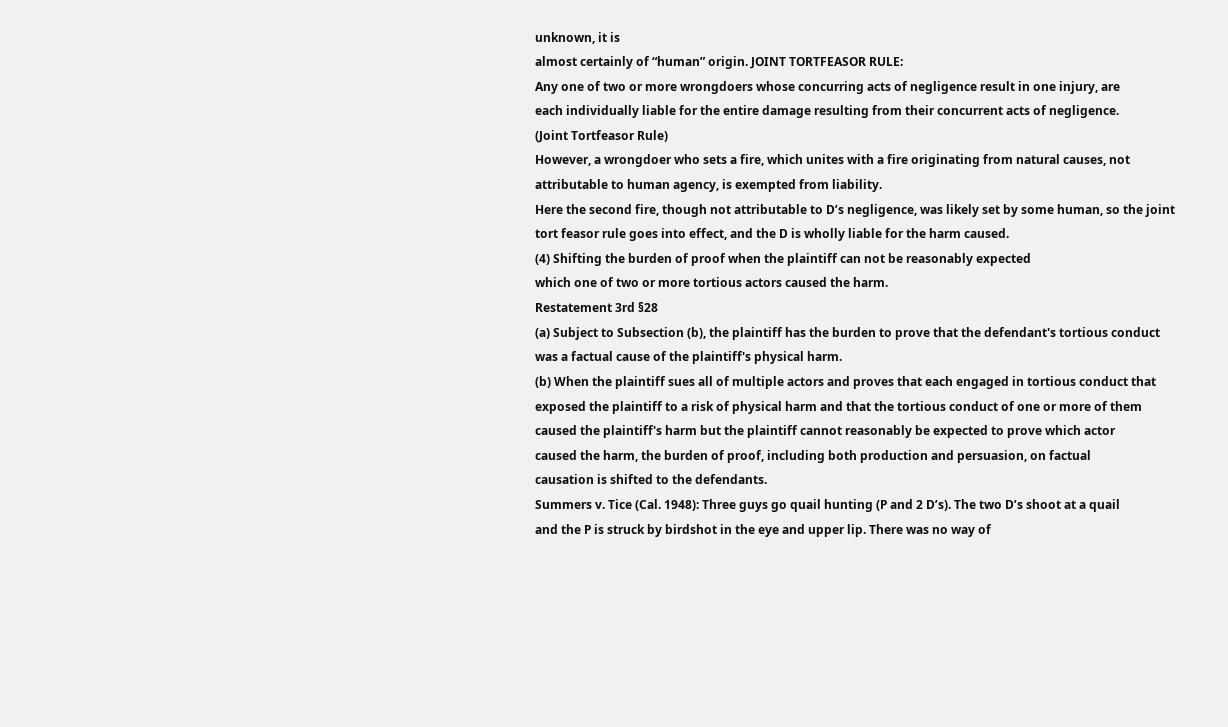unknown, it is
almost certainly of “human” origin. JOINT TORTFEASOR RULE:
Any one of two or more wrongdoers whose concurring acts of negligence result in one injury, are
each individually liable for the entire damage resulting from their concurrent acts of negligence.
(Joint Tortfeasor Rule)
However, a wrongdoer who sets a fire, which unites with a fire originating from natural causes, not
attributable to human agency, is exempted from liability.
Here the second fire, though not attributable to D’s negligence, was likely set by some human, so the joint
tort feasor rule goes into effect, and the D is wholly liable for the harm caused.
(4) Shifting the burden of proof when the plaintiff can not be reasonably expected
which one of two or more tortious actors caused the harm.
Restatement 3rd §28
(a) Subject to Subsection (b), the plaintiff has the burden to prove that the defendant's tortious conduct
was a factual cause of the plaintiff's physical harm.
(b) When the plaintiff sues all of multiple actors and proves that each engaged in tortious conduct that
exposed the plaintiff to a risk of physical harm and that the tortious conduct of one or more of them
caused the plaintiff's harm but the plaintiff cannot reasonably be expected to prove which actor
caused the harm, the burden of proof, including both production and persuasion, on factual
causation is shifted to the defendants.
Summers v. Tice (Cal. 1948): Three guys go quail hunting (P and 2 D’s). The two D’s shoot at a quail
and the P is struck by birdshot in the eye and upper lip. There was no way of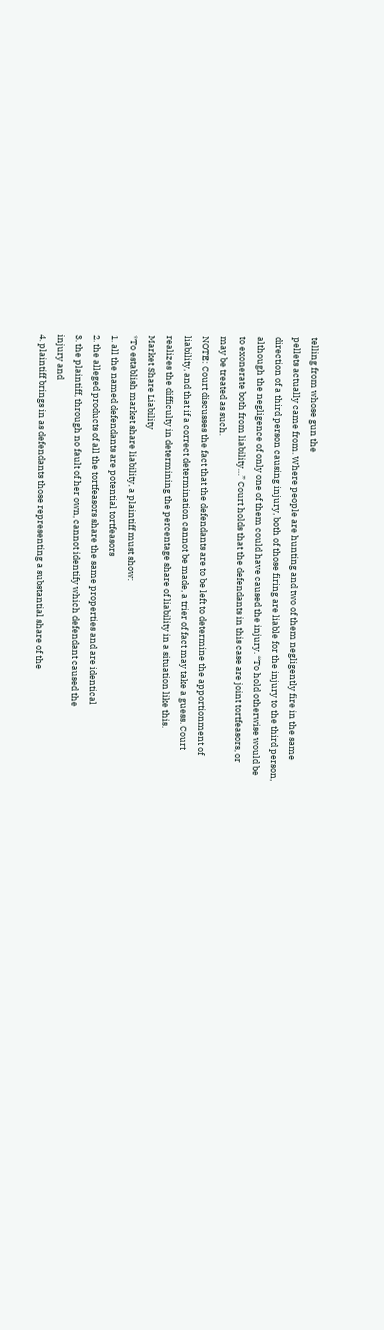telling from whose gun the
pellets actually came from. Where people are hunting and two of them negligently fire in the same
direction of a third person causing injury, both of those firing are liable for the injury to the third person,
although the negligence of only one of them could have caused the injury. “To hold otherwise would be
to exonerate both from liability…” Court holds that the defendants in this case are joint tortfeasors, or
may be treated as such.
NOTE: Court discusses the fact that the defendants are to be left to determine the apportionment of
liability, and that if a correct determination cannot be made, a trier of fact may take a guess. Court
realizes the difficulty in determining the percentage share of liability in a situation like this.
Market Share Liability
*To establish market share liability, a plaintiff must show:
1. all the named defendants are potential tortfeasors
2. the alleged products of all the tortfeasors share the same properties and are identical
3. the plaintiff, through no fault of her own, cannot identify which defendant caused the
injury and
4. plaintiff brings in as defendants those representing a substantial share of the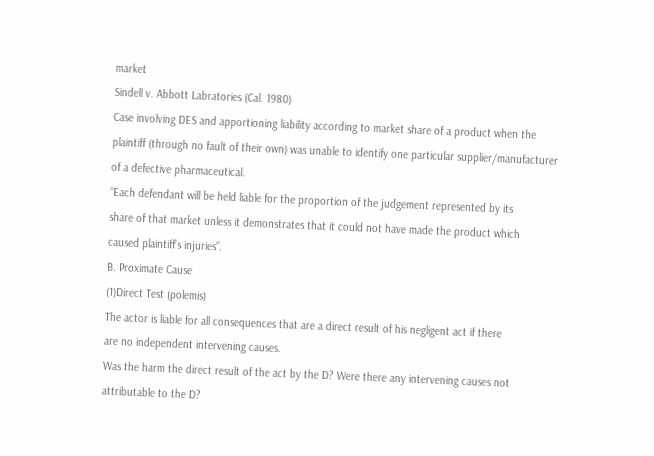market
Sindell v. Abbott Labratories (Cal. 1980)
Case involving DES and apportioning liability according to market share of a product when the
plaintiff (through no fault of their own) was unable to identify one particular supplier/manufacturer
of a defective pharmaceutical.
“Each defendant will be held liable for the proportion of the judgement represented by its
share of that market unless it demonstrates that it could not have made the product which
caused plaintiff’s injuries”.
B. Proximate Cause
(1)Direct Test (polemis)
The actor is liable for all consequences that are a direct result of his negligent act if there
are no independent intervening causes.
Was the harm the direct result of the act by the D? Were there any intervening causes not
attributable to the D?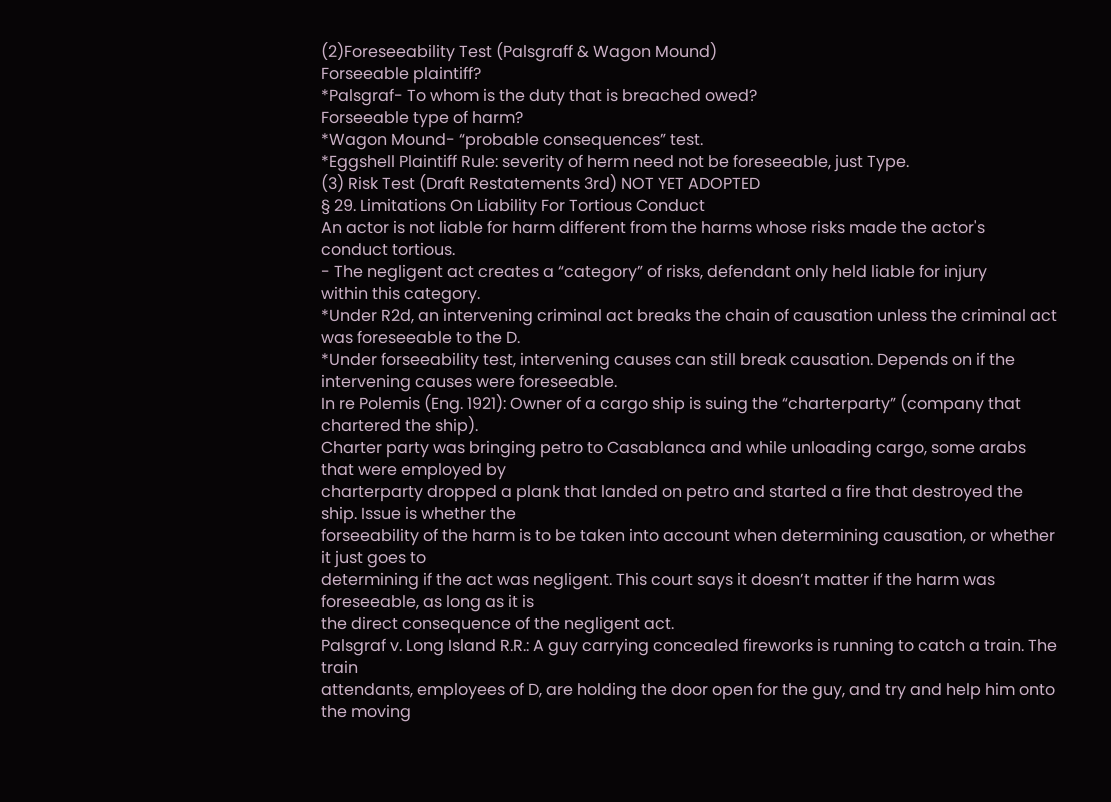(2)Foreseeability Test (Palsgraff & Wagon Mound)
Forseeable plaintiff?
*Palsgraf- To whom is the duty that is breached owed?
Forseeable type of harm?
*Wagon Mound- “probable consequences” test.
*Eggshell Plaintiff Rule: severity of herm need not be foreseeable, just Type.
(3) Risk Test (Draft Restatements 3rd) NOT YET ADOPTED
§ 29. Limitations On Liability For Tortious Conduct
An actor is not liable for harm different from the harms whose risks made the actor's
conduct tortious.
- The negligent act creates a “category” of risks, defendant only held liable for injury
within this category.
*Under R2d, an intervening criminal act breaks the chain of causation unless the criminal act
was foreseeable to the D.
*Under forseeability test, intervening causes can still break causation. Depends on if the
intervening causes were foreseeable.
In re Polemis (Eng. 1921): Owner of a cargo ship is suing the “charterparty” (company that chartered the ship).
Charter party was bringing petro to Casablanca and while unloading cargo, some arabs that were employed by
charterparty dropped a plank that landed on petro and started a fire that destroyed the ship. Issue is whether the
forseeability of the harm is to be taken into account when determining causation, or whether it just goes to
determining if the act was negligent. This court says it doesn’t matter if the harm was foreseeable, as long as it is
the direct consequence of the negligent act.
Palsgraf v. Long Island R.R.: A guy carrying concealed fireworks is running to catch a train. The train
attendants, employees of D, are holding the door open for the guy, and try and help him onto the moving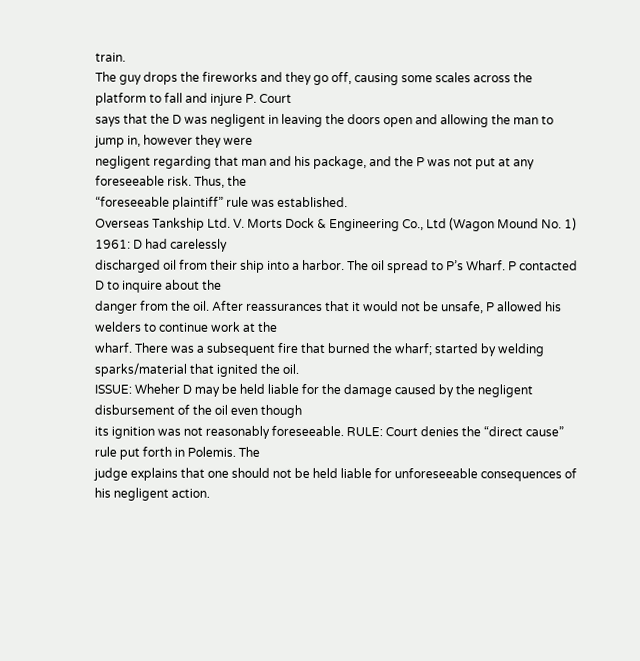train.
The guy drops the fireworks and they go off, causing some scales across the platform to fall and injure P. Court
says that the D was negligent in leaving the doors open and allowing the man to jump in, however they were
negligent regarding that man and his package, and the P was not put at any foreseeable risk. Thus, the
“foreseeable plaintiff” rule was established.
Overseas Tankship Ltd. V. Morts Dock & Engineering Co., Ltd (Wagon Mound No. 1) 1961: D had carelessly
discharged oil from their ship into a harbor. The oil spread to P’s Wharf. P contacted D to inquire about the
danger from the oil. After reassurances that it would not be unsafe, P allowed his welders to continue work at the
wharf. There was a subsequent fire that burned the wharf; started by welding sparks/material that ignited the oil.
ISSUE: Wheher D may be held liable for the damage caused by the negligent disbursement of the oil even though
its ignition was not reasonably foreseeable. RULE: Court denies the “direct cause” rule put forth in Polemis. The
judge explains that one should not be held liable for unforeseeable consequences of his negligent action.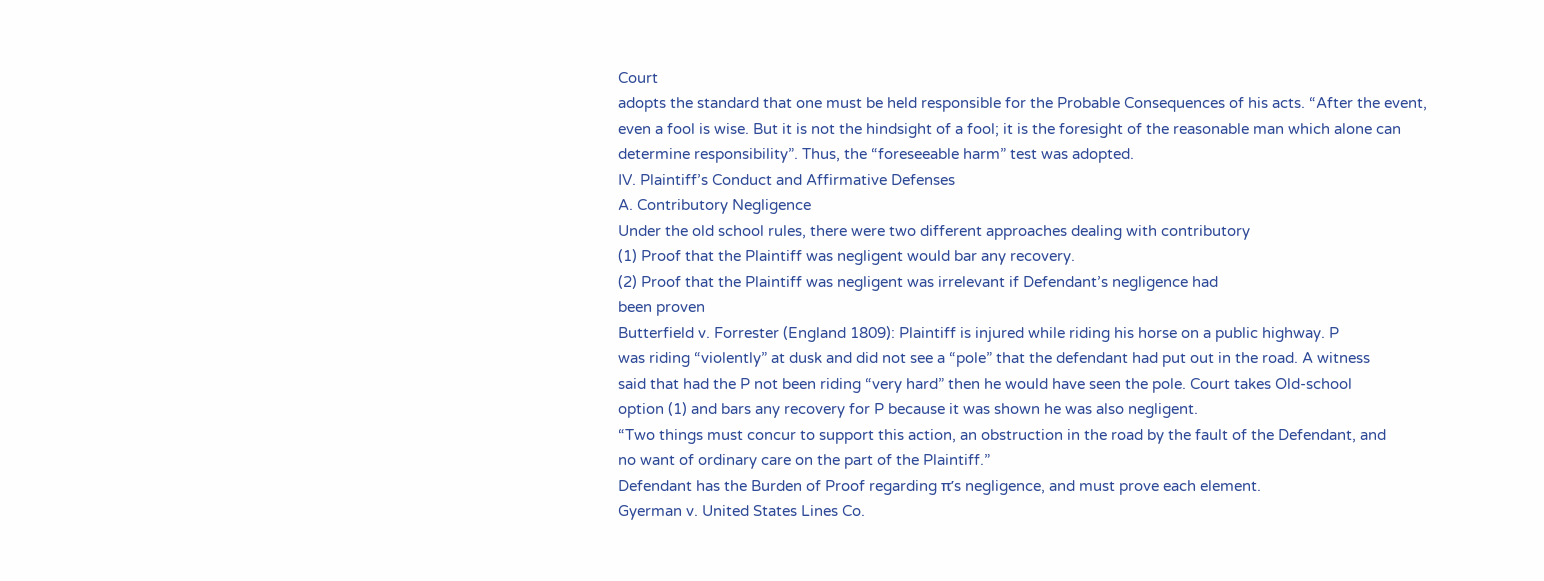Court
adopts the standard that one must be held responsible for the Probable Consequences of his acts. “After the event,
even a fool is wise. But it is not the hindsight of a fool; it is the foresight of the reasonable man which alone can
determine responsibility”. Thus, the “foreseeable harm” test was adopted.
IV. Plaintiff’s Conduct and Affirmative Defenses
A. Contributory Negligence
Under the old school rules, there were two different approaches dealing with contributory
(1) Proof that the Plaintiff was negligent would bar any recovery.
(2) Proof that the Plaintiff was negligent was irrelevant if Defendant’s negligence had
been proven
Butterfield v. Forrester (England 1809): Plaintiff is injured while riding his horse on a public highway. P
was riding “violently” at dusk and did not see a “pole” that the defendant had put out in the road. A witness
said that had the P not been riding “very hard” then he would have seen the pole. Court takes Old-school
option (1) and bars any recovery for P because it was shown he was also negligent.
“Two things must concur to support this action, an obstruction in the road by the fault of the Defendant, and
no want of ordinary care on the part of the Plaintiff.”
Defendant has the Burden of Proof regarding π’s negligence, and must prove each element.
Gyerman v. United States Lines Co.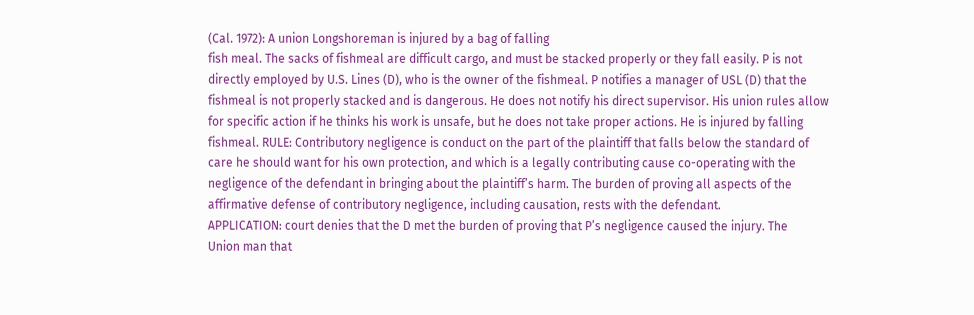(Cal. 1972): A union Longshoreman is injured by a bag of falling
fish meal. The sacks of fishmeal are difficult cargo, and must be stacked properly or they fall easily. P is not
directly employed by U.S. Lines (D), who is the owner of the fishmeal. P notifies a manager of USL (D) that the
fishmeal is not properly stacked and is dangerous. He does not notify his direct supervisor. His union rules allow
for specific action if he thinks his work is unsafe, but he does not take proper actions. He is injured by falling
fishmeal. RULE: Contributory negligence is conduct on the part of the plaintiff that falls below the standard of
care he should want for his own protection, and which is a legally contributing cause co-operating with the
negligence of the defendant in bringing about the plaintiff’s harm. The burden of proving all aspects of the
affirmative defense of contributory negligence, including causation, rests with the defendant.
APPLICATION: court denies that the D met the burden of proving that P’s negligence caused the injury. The
Union man that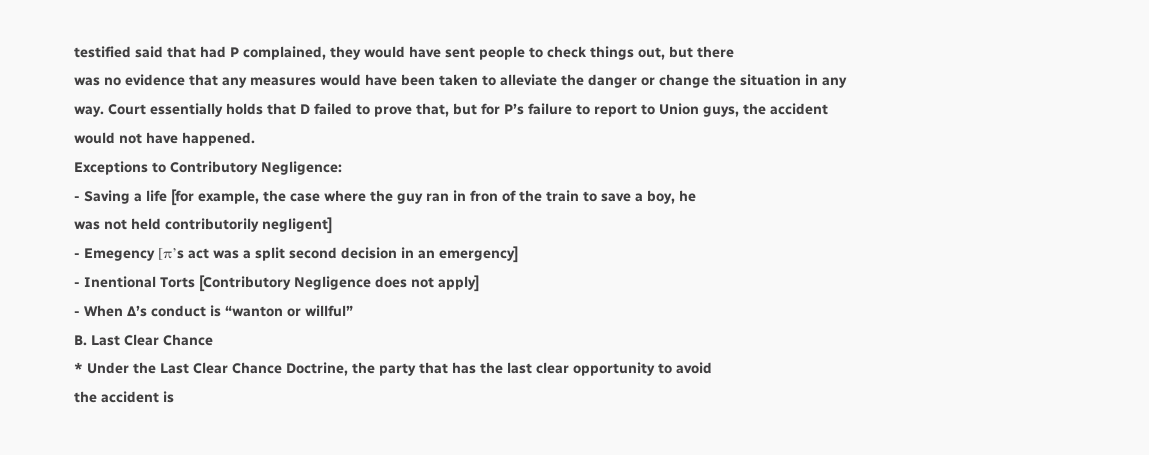testified said that had P complained, they would have sent people to check things out, but there
was no evidence that any measures would have been taken to alleviate the danger or change the situation in any
way. Court essentially holds that D failed to prove that, but for P’s failure to report to Union guys, the accident
would not have happened.
Exceptions to Contributory Negligence:
- Saving a life [for example, the case where the guy ran in fron of the train to save a boy, he
was not held contributorily negligent]
- Emegency [π’s act was a split second decision in an emergency]
- Inentional Torts [Contributory Negligence does not apply]
- When ∆’s conduct is “wanton or willful”
B. Last Clear Chance
* Under the Last Clear Chance Doctrine, the party that has the last clear opportunity to avoid
the accident is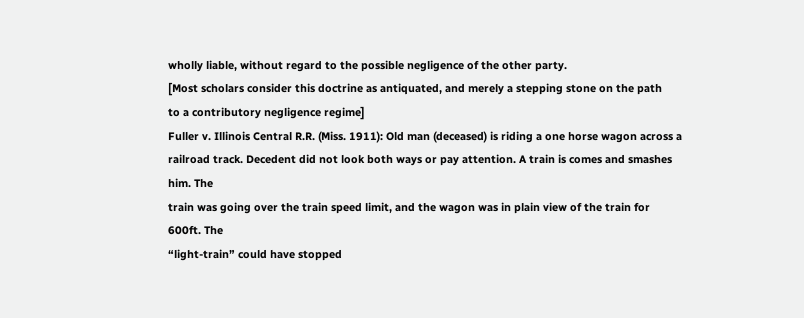wholly liable, without regard to the possible negligence of the other party.
[Most scholars consider this doctrine as antiquated, and merely a stepping stone on the path
to a contributory negligence regime]
Fuller v. Illinois Central R.R. (Miss. 1911): Old man (deceased) is riding a one horse wagon across a
railroad track. Decedent did not look both ways or pay attention. A train is comes and smashes him. The
train was going over the train speed limit, and the wagon was in plain view of the train for 600ft. The
“light-train” could have stopped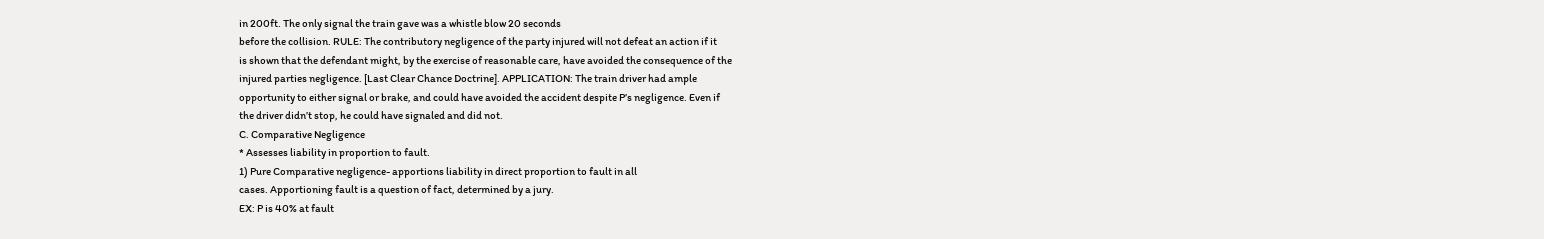in 200ft. The only signal the train gave was a whistle blow 20 seconds
before the collision. RULE: The contributory negligence of the party injured will not defeat an action if it
is shown that the defendant might, by the exercise of reasonable care, have avoided the consequence of the
injured parties negligence. [Last Clear Chance Doctrine]. APPLICATION: The train driver had ample
opportunity to either signal or brake, and could have avoided the accident despite P’s negligence. Even if
the driver didn’t stop, he could have signaled and did not.
C. Comparative Negligence
* Assesses liability in proportion to fault.
1) Pure Comparative negligence- apportions liability in direct proportion to fault in all
cases. Apportioning fault is a question of fact, determined by a jury.
EX: P is 40% at fault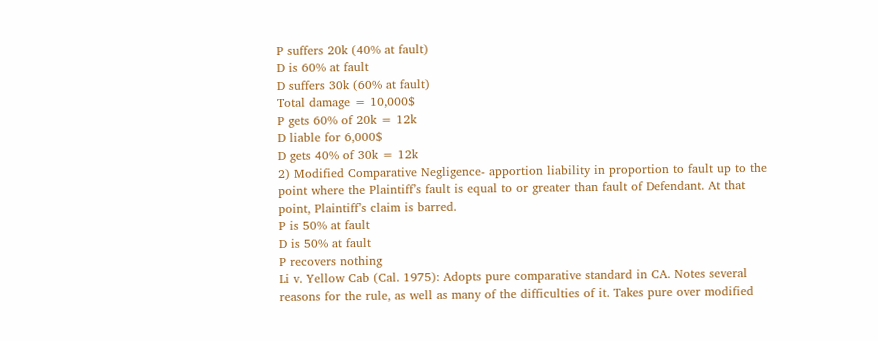P suffers 20k (40% at fault)
D is 60% at fault
D suffers 30k (60% at fault)
Total damage = 10,000$
P gets 60% of 20k = 12k
D liable for 6,000$
D gets 40% of 30k = 12k
2) Modified Comparative Negligence- apportion liability in proportion to fault up to the
point where the Plaintiff’s fault is equal to or greater than fault of Defendant. At that
point, Plaintiff’s claim is barred.
P is 50% at fault
D is 50% at fault
P recovers nothing
Li v. Yellow Cab (Cal. 1975): Adopts pure comparative standard in CA. Notes several
reasons for the rule, as well as many of the difficulties of it. Takes pure over modified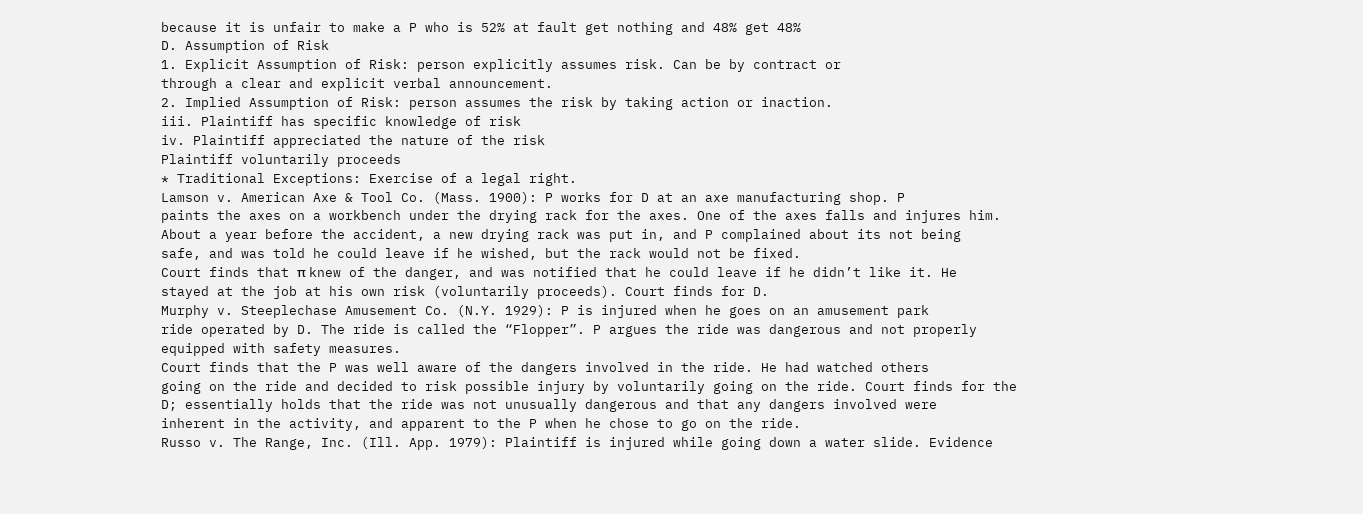because it is unfair to make a P who is 52% at fault get nothing and 48% get 48%
D. Assumption of Risk
1. Explicit Assumption of Risk: person explicitly assumes risk. Can be by contract or
through a clear and explicit verbal announcement.
2. Implied Assumption of Risk: person assumes the risk by taking action or inaction.
iii. Plaintiff has specific knowledge of risk
iv. Plaintiff appreciated the nature of the risk
Plaintiff voluntarily proceeds
* Traditional Exceptions: Exercise of a legal right.
Lamson v. American Axe & Tool Co. (Mass. 1900): P works for D at an axe manufacturing shop. P
paints the axes on a workbench under the drying rack for the axes. One of the axes falls and injures him.
About a year before the accident, a new drying rack was put in, and P complained about its not being
safe, and was told he could leave if he wished, but the rack would not be fixed.
Court finds that π knew of the danger, and was notified that he could leave if he didn’t like it. He
stayed at the job at his own risk (voluntarily proceeds). Court finds for D.
Murphy v. Steeplechase Amusement Co. (N.Y. 1929): P is injured when he goes on an amusement park
ride operated by D. The ride is called the “Flopper”. P argues the ride was dangerous and not properly
equipped with safety measures.
Court finds that the P was well aware of the dangers involved in the ride. He had watched others
going on the ride and decided to risk possible injury by voluntarily going on the ride. Court finds for the
D; essentially holds that the ride was not unusually dangerous and that any dangers involved were
inherent in the activity, and apparent to the P when he chose to go on the ride.
Russo v. The Range, Inc. (Ill. App. 1979): Plaintiff is injured while going down a water slide. Evidence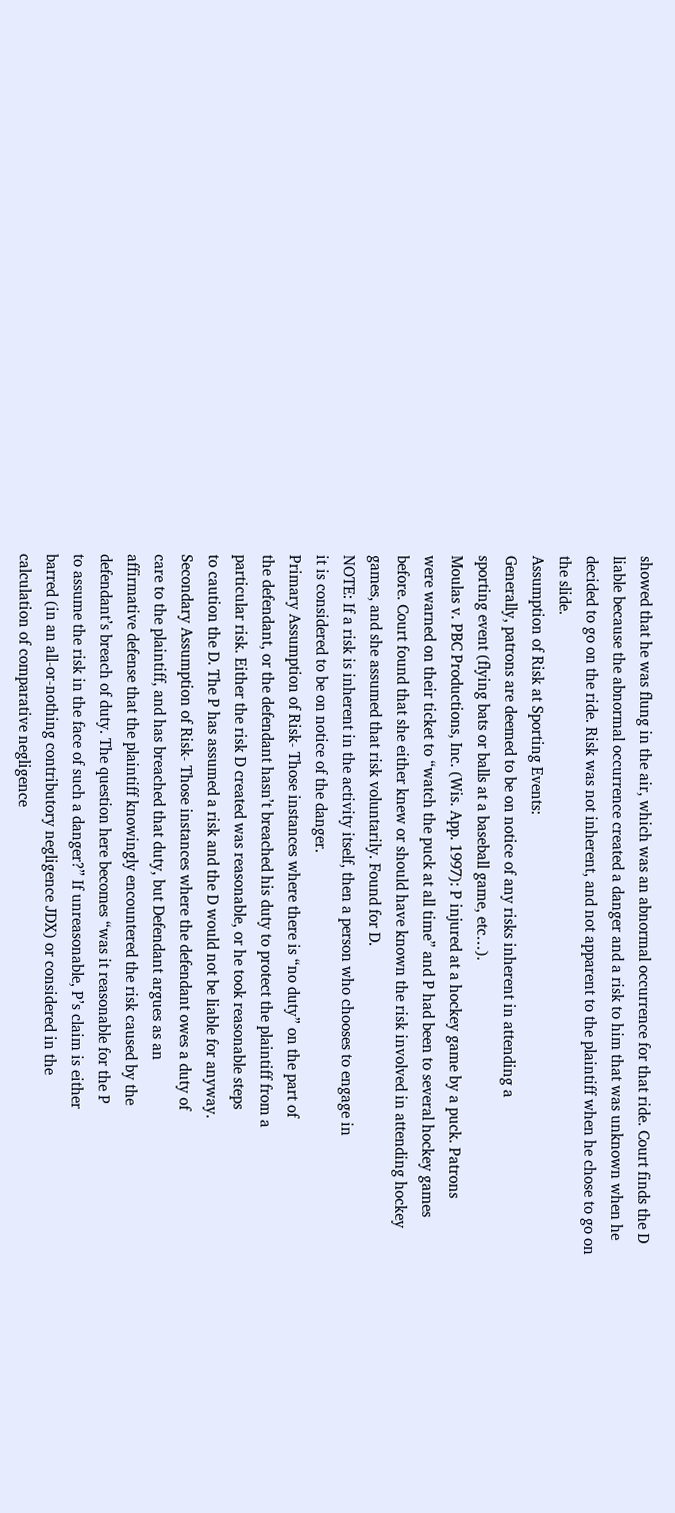showed that he was flung in the air, which was an abnormal occurrence for that ride. Court finds the D
liable because the abnormal occurrence created a danger and a risk to him that was unknown when he
decided to go on the ride. Risk was not inherent, and not apparent to the plaintiff when he chose to go on
the slide.
Assumption of Risk at Sporting Events:
Generally, patrons are deemed to be on notice of any risks inherent in attending a
sporting event (flying bats or balls at a baseball game, etc…).
Moulas v. PBC Productions, Inc. (Wis. App. 1997): P injured at a hockey game by a puck. Patrons
were warned on their ticket to “watch the puck at all time” and P had been to several hockey games
before. Court found that she either knew or should have known the risk involved in attending hockey
games, and she assumed that risk voluntarily. Found for D.
NOTE: If a risk is inherent in the activity itself, then a person who chooses to engage in
it is considered to be on notice of the danger.
Primary Assumption of Risk- Those instances where there is “no duty” on the part of
the defendant, or the defendant hasn’t breached his duty to protect the plaintiff from a
particular risk. Either the risk D created was reasonable, or he took reasonable steps
to caution the D. The P has assumed a risk and the D would not be liable for anyway.
Secondary Assumption of Risk- Those instances where the defendant owes a duty of
care to the plaintiff, and has breached that duty, but Defendant argues as an
affirmative defense that the plaintiff knowingly encountered the risk caused by the
defendant’s breach of duty. The question here becomes “was it reasonable for the P
to assume the risk in the face of such a danger?” If unreasonable, P’s claim is either
barred (in an all-or-nothing contributory negligence JDX) or considered in the
calculation of comparative negligence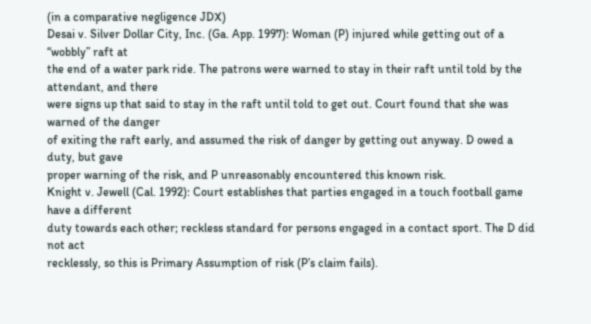(in a comparative negligence JDX)
Desai v. Silver Dollar City, Inc. (Ga. App. 1997): Woman (P) injured while getting out of a “wobbly” raft at
the end of a water park ride. The patrons were warned to stay in their raft until told by the attendant, and there
were signs up that said to stay in the raft until told to get out. Court found that she was warned of the danger
of exiting the raft early, and assumed the risk of danger by getting out anyway. D owed a duty, but gave
proper warning of the risk, and P unreasonably encountered this known risk.
Knight v. Jewell (Cal. 1992): Court establishes that parties engaged in a touch football game have a different
duty towards each other; reckless standard for persons engaged in a contact sport. The D did not act
recklessly, so this is Primary Assumption of risk (P’s claim fails).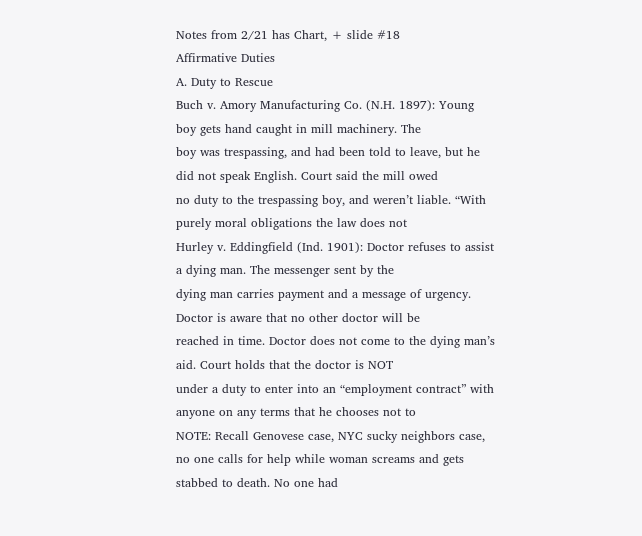Notes from 2/21 has Chart, + slide #18
Affirmative Duties
A. Duty to Rescue
Buch v. Amory Manufacturing Co. (N.H. 1897): Young boy gets hand caught in mill machinery. The
boy was trespassing, and had been told to leave, but he did not speak English. Court said the mill owed
no duty to the trespassing boy, and weren’t liable. “With purely moral obligations the law does not
Hurley v. Eddingfield (Ind. 1901): Doctor refuses to assist a dying man. The messenger sent by the
dying man carries payment and a message of urgency. Doctor is aware that no other doctor will be
reached in time. Doctor does not come to the dying man’s aid. Court holds that the doctor is NOT
under a duty to enter into an “employment contract” with anyone on any terms that he chooses not to
NOTE: Recall Genovese case, NYC sucky neighbors case, no one calls for help while woman screams and gets stabbed to death. No one had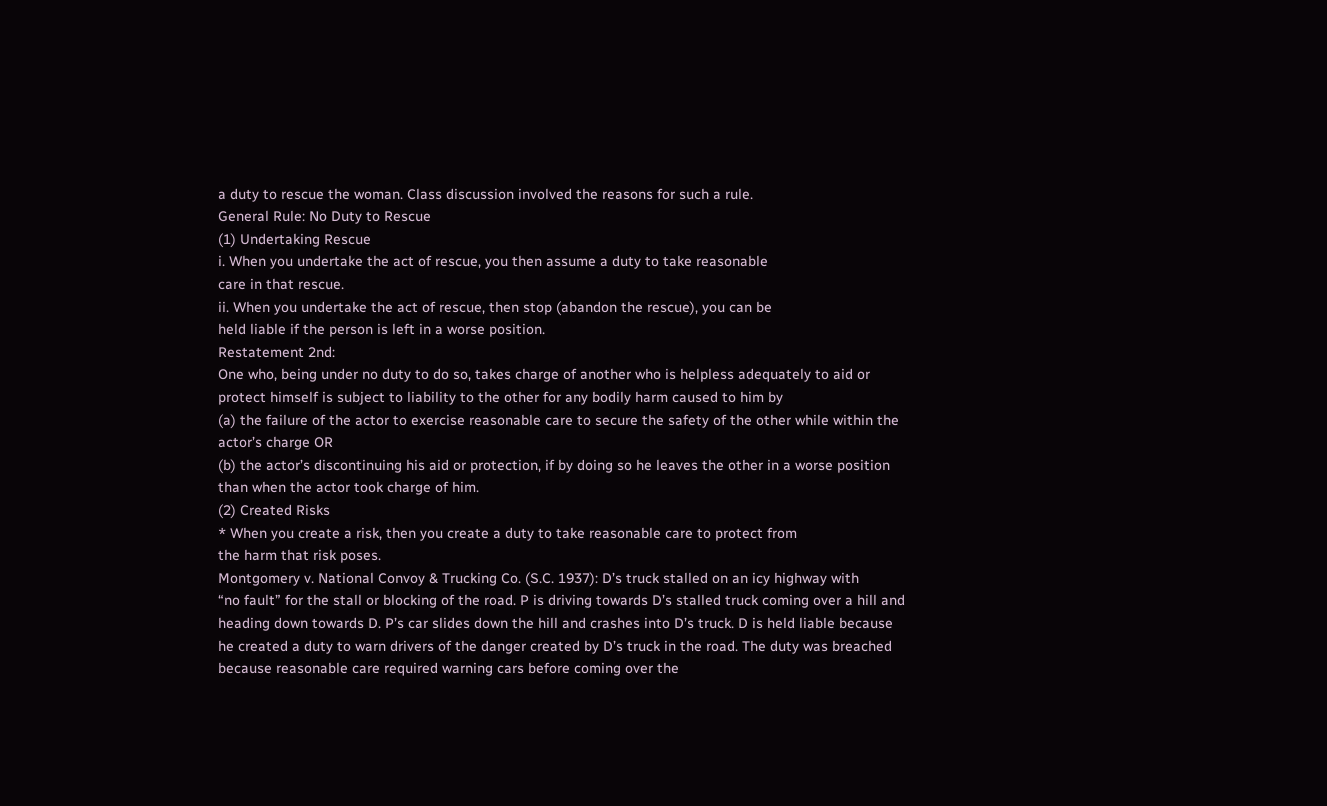a duty to rescue the woman. Class discussion involved the reasons for such a rule.
General Rule: No Duty to Rescue
(1) Undertaking Rescue
i. When you undertake the act of rescue, you then assume a duty to take reasonable
care in that rescue.
ii. When you undertake the act of rescue, then stop (abandon the rescue), you can be
held liable if the person is left in a worse position.
Restatement 2nd:
One who, being under no duty to do so, takes charge of another who is helpless adequately to aid or
protect himself is subject to liability to the other for any bodily harm caused to him by
(a) the failure of the actor to exercise reasonable care to secure the safety of the other while within the
actor’s charge OR
(b) the actor’s discontinuing his aid or protection, if by doing so he leaves the other in a worse position
than when the actor took charge of him.
(2) Created Risks
* When you create a risk, then you create a duty to take reasonable care to protect from
the harm that risk poses.
Montgomery v. National Convoy & Trucking Co. (S.C. 1937): D’s truck stalled on an icy highway with
“no fault” for the stall or blocking of the road. P is driving towards D’s stalled truck coming over a hill and
heading down towards D. P’s car slides down the hill and crashes into D’s truck. D is held liable because
he created a duty to warn drivers of the danger created by D’s truck in the road. The duty was breached
because reasonable care required warning cars before coming over the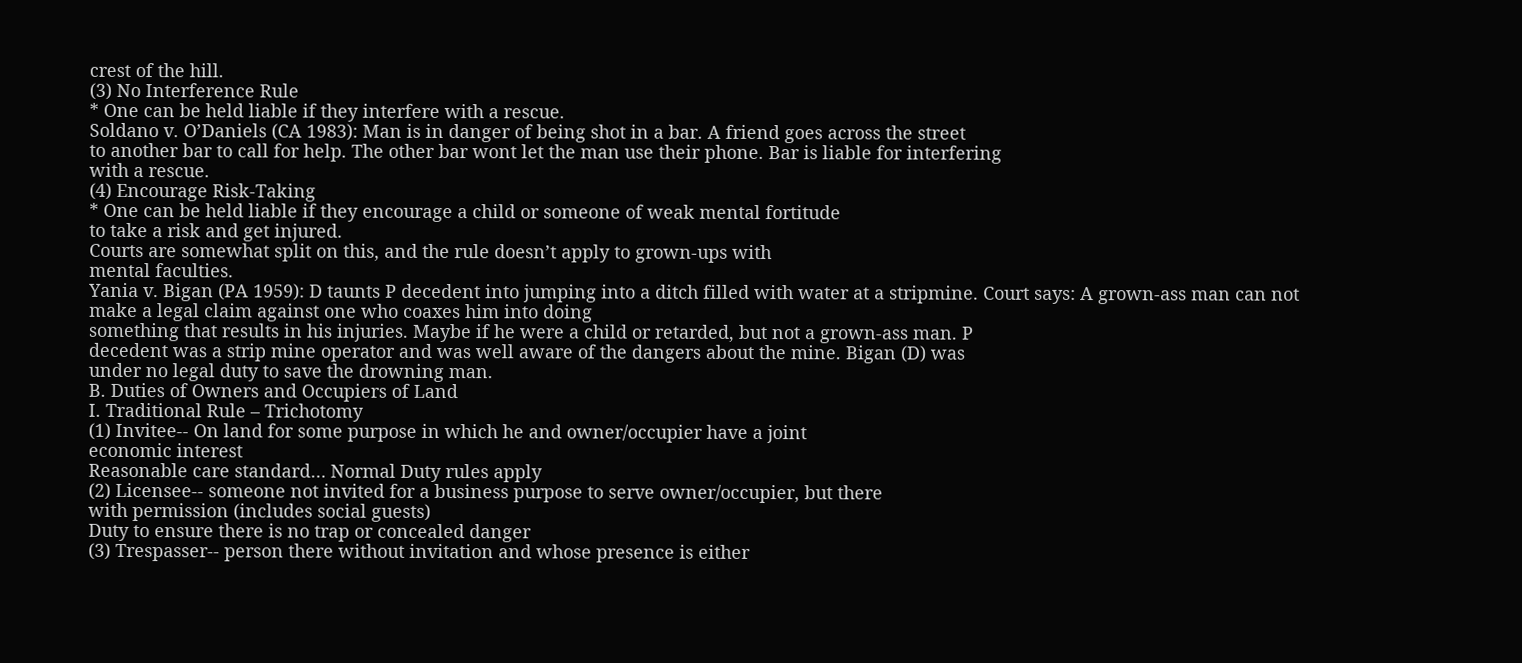crest of the hill.
(3) No Interference Rule
* One can be held liable if they interfere with a rescue.
Soldano v. O’Daniels (CA 1983): Man is in danger of being shot in a bar. A friend goes across the street
to another bar to call for help. The other bar wont let the man use their phone. Bar is liable for interfering
with a rescue.
(4) Encourage Risk-Taking
* One can be held liable if they encourage a child or someone of weak mental fortitude
to take a risk and get injured.
Courts are somewhat split on this, and the rule doesn’t apply to grown-ups with
mental faculties.
Yania v. Bigan (PA 1959): D taunts P decedent into jumping into a ditch filled with water at a stripmine. Court says: A grown-ass man can not make a legal claim against one who coaxes him into doing
something that results in his injuries. Maybe if he were a child or retarded, but not a grown-ass man. P
decedent was a strip mine operator and was well aware of the dangers about the mine. Bigan (D) was
under no legal duty to save the drowning man.
B. Duties of Owners and Occupiers of Land
I. Traditional Rule – Trichotomy
(1) Invitee-- On land for some purpose in which he and owner/occupier have a joint
economic interest
Reasonable care standard… Normal Duty rules apply
(2) Licensee-- someone not invited for a business purpose to serve owner/occupier, but there
with permission (includes social guests)
Duty to ensure there is no trap or concealed danger
(3) Trespasser-- person there without invitation and whose presence is either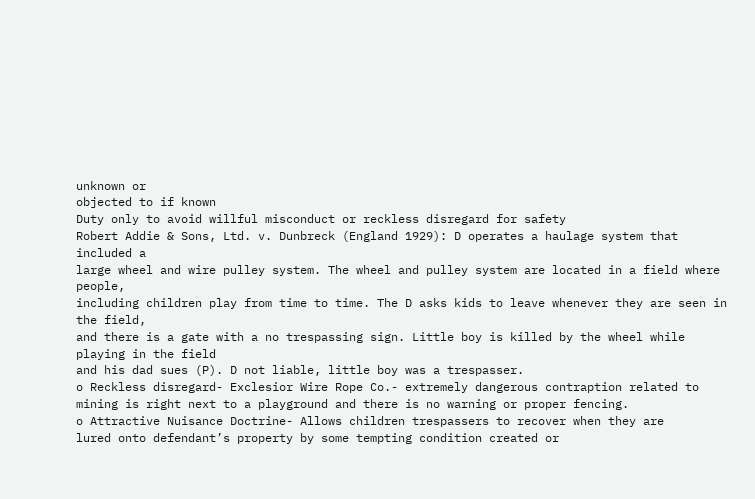unknown or
objected to if known
Duty only to avoid willful misconduct or reckless disregard for safety
Robert Addie & Sons, Ltd. v. Dunbreck (England 1929): D operates a haulage system that included a
large wheel and wire pulley system. The wheel and pulley system are located in a field where people,
including children play from time to time. The D asks kids to leave whenever they are seen in the field,
and there is a gate with a no trespassing sign. Little boy is killed by the wheel while playing in the field
and his dad sues (P). D not liable, little boy was a trespasser.
o Reckless disregard- Exclesior Wire Rope Co.- extremely dangerous contraption related to
mining is right next to a playground and there is no warning or proper fencing.
o Attractive Nuisance Doctrine- Allows children trespassers to recover when they are
lured onto defendant’s property by some tempting condition created or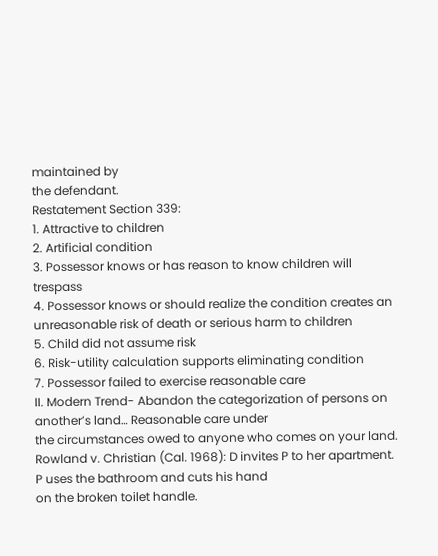maintained by
the defendant.
Restatement Section 339:
1. Attractive to children
2. Artificial condition
3. Possessor knows or has reason to know children will trespass
4. Possessor knows or should realize the condition creates an
unreasonable risk of death or serious harm to children
5. Child did not assume risk
6. Risk-utility calculation supports eliminating condition
7. Possessor failed to exercise reasonable care
II. Modern Trend- Abandon the categorization of persons on another’s land… Reasonable care under
the circumstances owed to anyone who comes on your land.
Rowland v. Christian (Cal. 1968): D invites P to her apartment. P uses the bathroom and cuts his hand
on the broken toilet handle.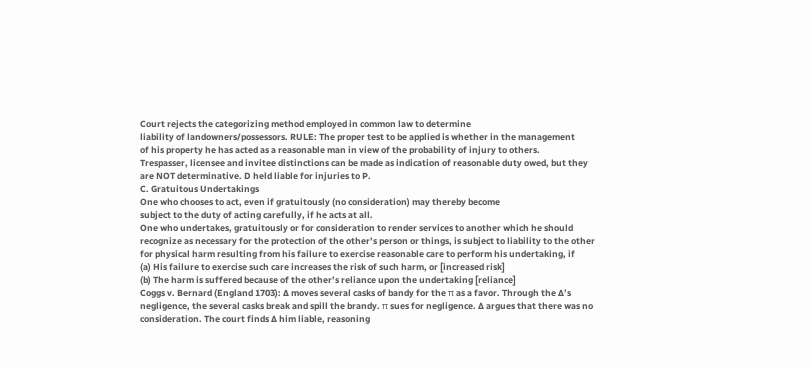Court rejects the categorizing method employed in common law to determine
liability of landowners/possessors. RULE: The proper test to be applied is whether in the management
of his property he has acted as a reasonable man in view of the probability of injury to others.
Trespasser, licensee and invitee distinctions can be made as indication of reasonable duty owed, but they
are NOT determinative. D held liable for injuries to P.
C. Gratuitous Undertakings
One who chooses to act, even if gratuitously (no consideration) may thereby become
subject to the duty of acting carefully, if he acts at all.
One who undertakes, gratuitously or for consideration to render services to another which he should
recognize as necessary for the protection of the other’s person or things, is subject to liability to the other
for physical harm resulting from his failure to exercise reasonable care to perform his undertaking, if
(a) His failure to exercise such care increases the risk of such harm, or [increased risk]
(b) The harm is suffered because of the other’s reliance upon the undertaking [reliance]
Coggs v. Bernard (England 1703): ∆ moves several casks of bandy for the π as a favor. Through the ∆’s
negligence, the several casks break and spill the brandy. π sues for negligence. ∆ argues that there was no
consideration. The court finds ∆ him liable, reasoning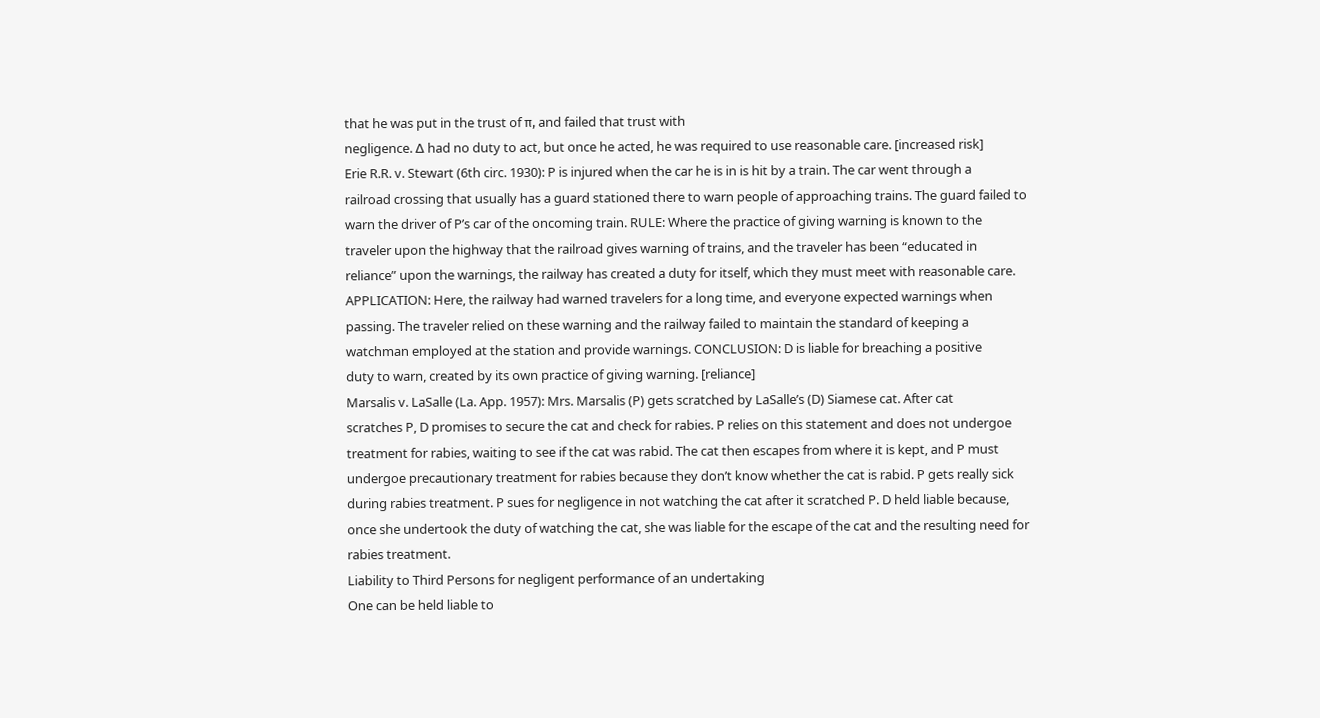that he was put in the trust of π, and failed that trust with
negligence. ∆ had no duty to act, but once he acted, he was required to use reasonable care. [increased risk]
Erie R.R. v. Stewart (6th circ. 1930): P is injured when the car he is in is hit by a train. The car went through a
railroad crossing that usually has a guard stationed there to warn people of approaching trains. The guard failed to
warn the driver of P’s car of the oncoming train. RULE: Where the practice of giving warning is known to the
traveler upon the highway that the railroad gives warning of trains, and the traveler has been “educated in
reliance” upon the warnings, the railway has created a duty for itself, which they must meet with reasonable care.
APPLICATION: Here, the railway had warned travelers for a long time, and everyone expected warnings when
passing. The traveler relied on these warning and the railway failed to maintain the standard of keeping a
watchman employed at the station and provide warnings. CONCLUSION: D is liable for breaching a positive
duty to warn, created by its own practice of giving warning. [reliance]
Marsalis v. LaSalle (La. App. 1957): Mrs. Marsalis (P) gets scratched by LaSalle’s (D) Siamese cat. After cat
scratches P, D promises to secure the cat and check for rabies. P relies on this statement and does not undergoe
treatment for rabies, waiting to see if the cat was rabid. The cat then escapes from where it is kept, and P must
undergoe precautionary treatment for rabies because they don’t know whether the cat is rabid. P gets really sick
during rabies treatment. P sues for negligence in not watching the cat after it scratched P. D held liable because,
once she undertook the duty of watching the cat, she was liable for the escape of the cat and the resulting need for
rabies treatment.
Liability to Third Persons for negligent performance of an undertaking
One can be held liable to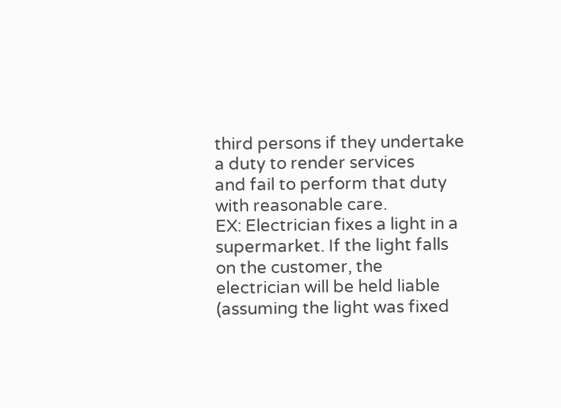third persons if they undertake a duty to render services
and fail to perform that duty with reasonable care.
EX: Electrician fixes a light in a supermarket. If the light falls on the customer, the
electrician will be held liable (assuming the light was fixed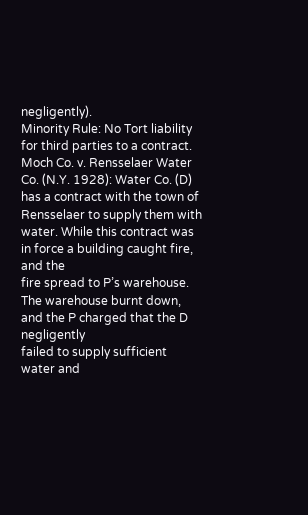negligently).
Minority Rule: No Tort liability for third parties to a contract.
Moch Co. v. Rensselaer Water Co. (N.Y. 1928): Water Co. (D) has a contract with the town of
Rensselaer to supply them with water. While this contract was in force a building caught fire, and the
fire spread to P’s warehouse. The warehouse burnt down, and the P charged that the D negligently
failed to supply sufficient water and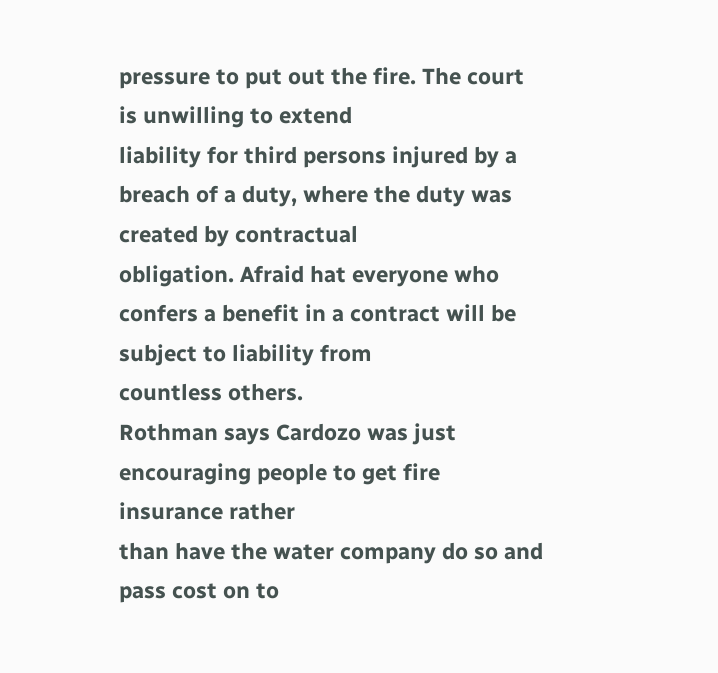pressure to put out the fire. The court is unwilling to extend
liability for third persons injured by a breach of a duty, where the duty was created by contractual
obligation. Afraid hat everyone who confers a benefit in a contract will be subject to liability from
countless others.
Rothman says Cardozo was just encouraging people to get fire insurance rather
than have the water company do so and pass cost on to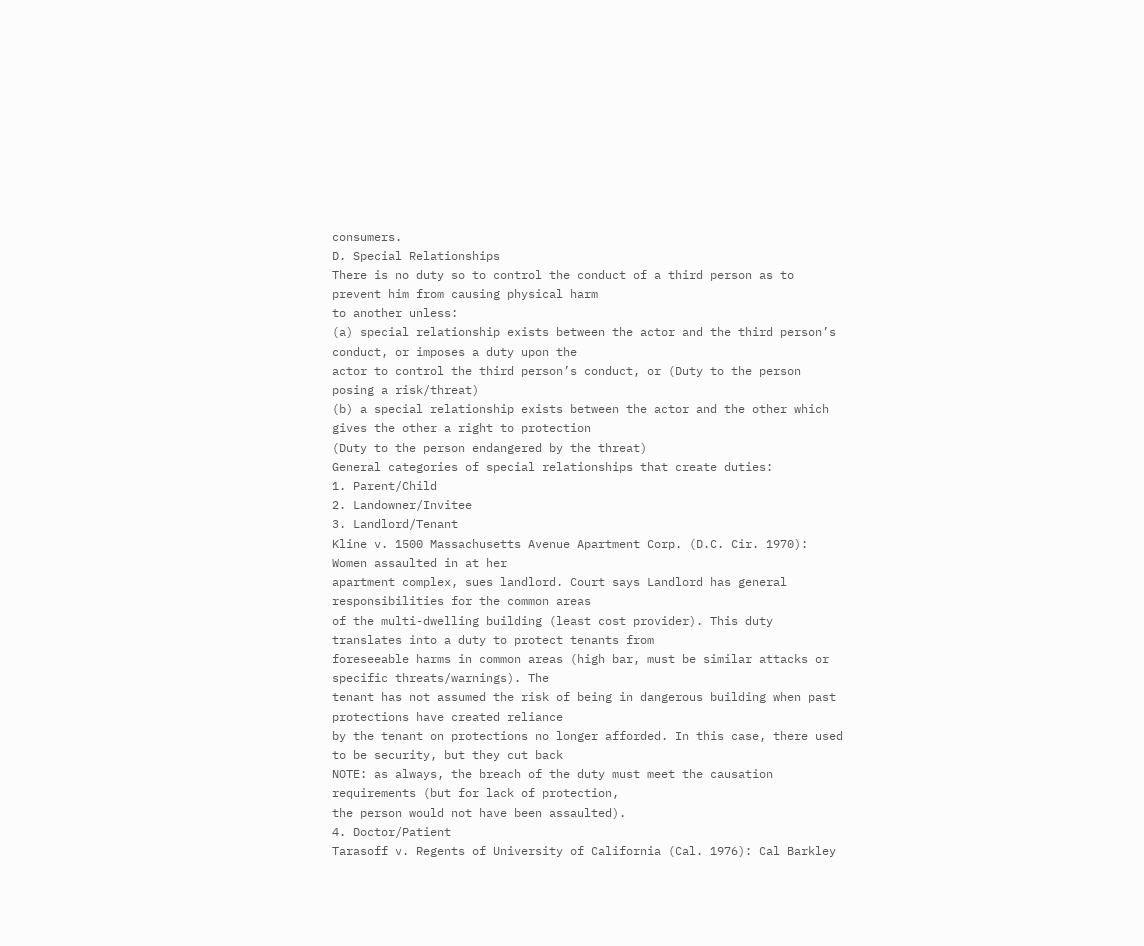consumers.
D. Special Relationships
There is no duty so to control the conduct of a third person as to prevent him from causing physical harm
to another unless:
(a) special relationship exists between the actor and the third person’s conduct, or imposes a duty upon the
actor to control the third person’s conduct, or (Duty to the person posing a risk/threat)
(b) a special relationship exists between the actor and the other which gives the other a right to protection
(Duty to the person endangered by the threat)
General categories of special relationships that create duties:
1. Parent/Child
2. Landowner/Invitee
3. Landlord/Tenant
Kline v. 1500 Massachusetts Avenue Apartment Corp. (D.C. Cir. 1970): Women assaulted in at her
apartment complex, sues landlord. Court says Landlord has general responsibilities for the common areas
of the multi-dwelling building (least cost provider). This duty translates into a duty to protect tenants from
foreseeable harms in common areas (high bar, must be similar attacks or specific threats/warnings). The
tenant has not assumed the risk of being in dangerous building when past protections have created reliance
by the tenant on protections no longer afforded. In this case, there used to be security, but they cut back
NOTE: as always, the breach of the duty must meet the causation requirements (but for lack of protection,
the person would not have been assaulted).
4. Doctor/Patient
Tarasoff v. Regents of University of California (Cal. 1976): Cal Barkley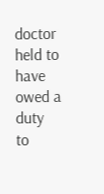doctor held to have owed a duty
to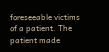foreseeable victims of a patient. The patient made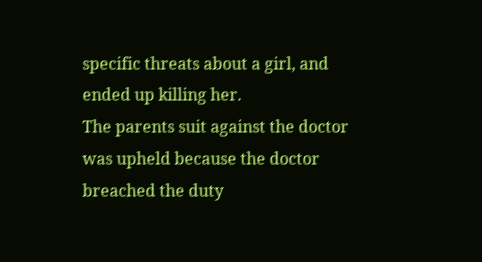specific threats about a girl, and ended up killing her.
The parents suit against the doctor was upheld because the doctor breached the duty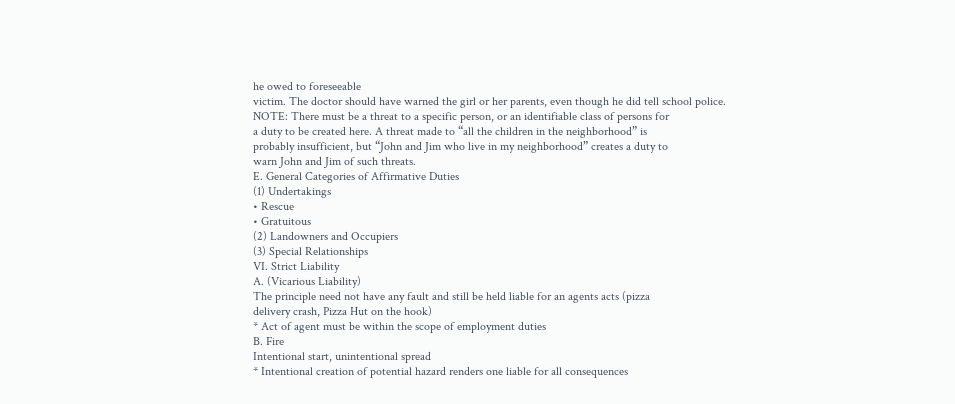he owed to foreseeable
victim. The doctor should have warned the girl or her parents, even though he did tell school police.
NOTE: There must be a threat to a specific person, or an identifiable class of persons for
a duty to be created here. A threat made to “all the children in the neighborhood” is
probably insufficient, but “John and Jim who live in my neighborhood” creates a duty to
warn John and Jim of such threats.
E. General Categories of Affirmative Duties
(1) Undertakings
• Rescue
• Gratuitous
(2) Landowners and Occupiers
(3) Special Relationships
VI. Strict Liability
A. (Vicarious Liability)
The principle need not have any fault and still be held liable for an agents acts (pizza
delivery crash, Pizza Hut on the hook)
* Act of agent must be within the scope of employment duties
B. Fire
Intentional start, unintentional spread
* Intentional creation of potential hazard renders one liable for all consequences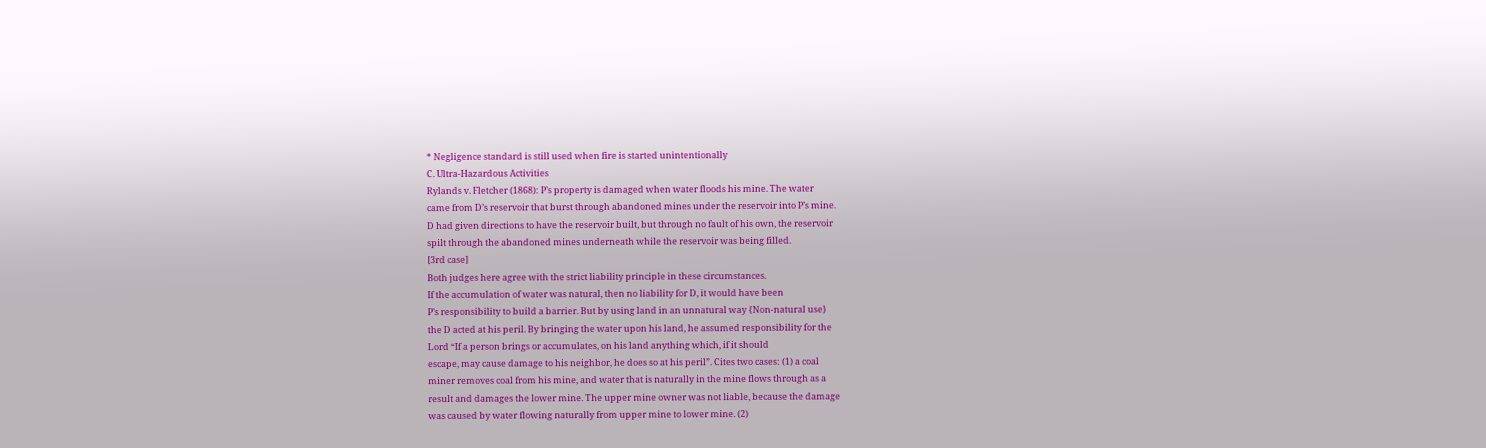* Negligence standard is still used when fire is started unintentionally
C. Ultra-Hazardous Activities
Rylands v. Fletcher (1868): P’s property is damaged when water floods his mine. The water
came from D’s reservoir that burst through abandoned mines under the reservoir into P’s mine.
D had given directions to have the reservoir built, but through no fault of his own, the reservoir
spilt through the abandoned mines underneath while the reservoir was being filled.
[3rd case]
Both judges here agree with the strict liability principle in these circumstances.
If the accumulation of water was natural, then no liability for D, it would have been
P’s responsibility to build a barrier. But by using land in an unnatural way {Non-natural use}
the D acted at his peril. By bringing the water upon his land, he assumed responsibility for the
Lord “If a person brings or accumulates, on his land anything which, if it should
escape, may cause damage to his neighbor, he does so at his peril”. Cites two cases: (1) a coal
miner removes coal from his mine, and water that is naturally in the mine flows through as a
result and damages the lower mine. The upper mine owner was not liable, because the damage
was caused by water flowing naturally from upper mine to lower mine. (2)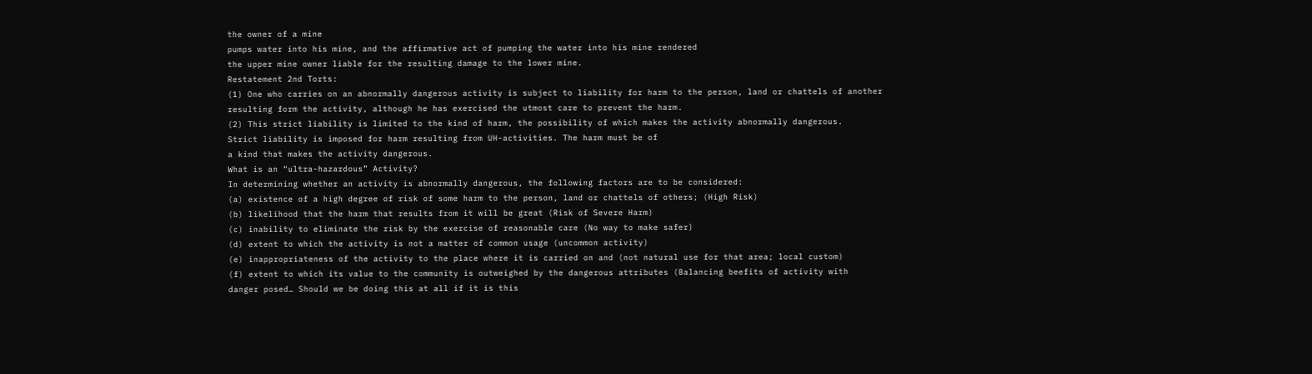the owner of a mine
pumps water into his mine, and the affirmative act of pumping the water into his mine rendered
the upper mine owner liable for the resulting damage to the lower mine.
Restatement 2nd Torts:
(1) One who carries on an abnormally dangerous activity is subject to liability for harm to the person, land or chattels of another
resulting form the activity, although he has exercised the utmost care to prevent the harm.
(2) This strict liability is limited to the kind of harm, the possibility of which makes the activity abnormally dangerous.
Strict liability is imposed for harm resulting from UH-activities. The harm must be of
a kind that makes the activity dangerous.
What is an “ultra-hazardous” Activity?
In determining whether an activity is abnormally dangerous, the following factors are to be considered:
(a) existence of a high degree of risk of some harm to the person, land or chattels of others; (High Risk)
(b) likelihood that the harm that results from it will be great (Risk of Severe Harm)
(c) inability to eliminate the risk by the exercise of reasonable care (No way to make safer)
(d) extent to which the activity is not a matter of common usage (uncommon activity)
(e) inappropriateness of the activity to the place where it is carried on and (not natural use for that area; local custom)
(f) extent to which its value to the community is outweighed by the dangerous attributes (Balancing beefits of activity with
danger posed… Should we be doing this at all if it is this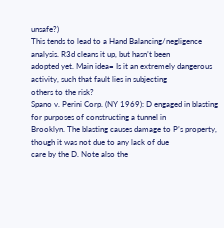unsafe?)
This tends to lead to a Hand Balancing/negligence analysis. R3d cleans it up, but hasn’t been
adopted yet. Main idea= Is it an extremely dangerous activity, such that fault lies in subjecting
others to the risk?
Spano v. Perini Corp. (NY 1969): D engaged in blasting for purposes of constructing a tunnel in
Brooklyn. The blasting causes damage to P’s property, though it was not due to any lack of due
care by the D. Note also the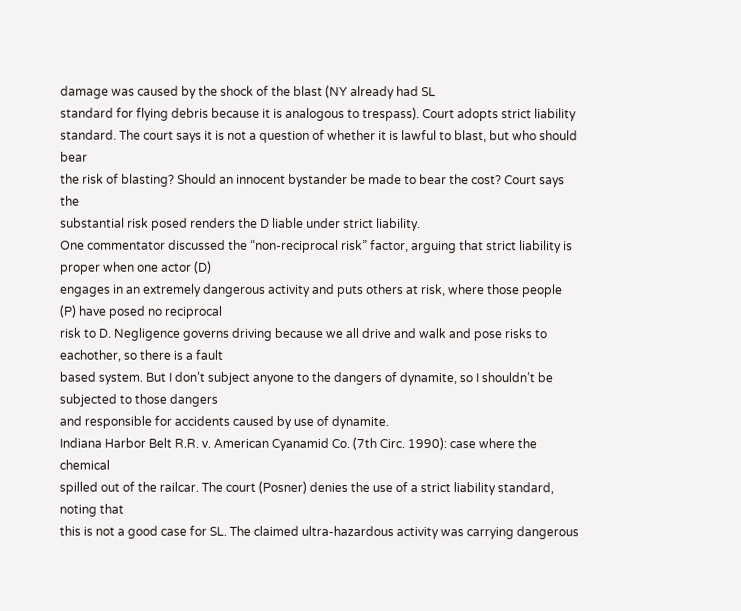damage was caused by the shock of the blast (NY already had SL
standard for flying debris because it is analogous to trespass). Court adopts strict liability
standard. The court says it is not a question of whether it is lawful to blast, but who should bear
the risk of blasting? Should an innocent bystander be made to bear the cost? Court says the
substantial risk posed renders the D liable under strict liability.
One commentator discussed the “non-reciprocal risk” factor, arguing that strict liability is proper when one actor (D)
engages in an extremely dangerous activity and puts others at risk, where those people (P) have posed no reciprocal
risk to D. Negligence governs driving because we all drive and walk and pose risks to eachother, so there is a fault
based system. But I don’t subject anyone to the dangers of dynamite, so I shouldn’t be subjected to those dangers
and responsible for accidents caused by use of dynamite.
Indiana Harbor Belt R.R. v. American Cyanamid Co. (7th Circ. 1990): case where the chemical
spilled out of the railcar. The court (Posner) denies the use of a strict liability standard, noting that
this is not a good case for SL. The claimed ultra-hazardous activity was carrying dangerous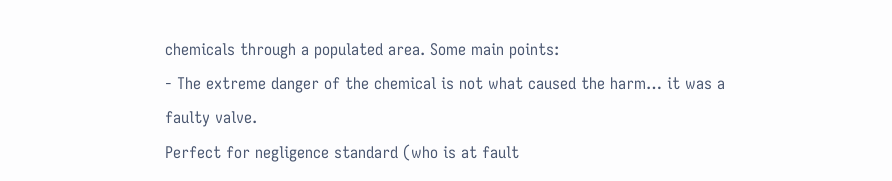chemicals through a populated area. Some main points:
- The extreme danger of the chemical is not what caused the harm… it was a faulty valve.
Perfect for negligence standard (who is at fault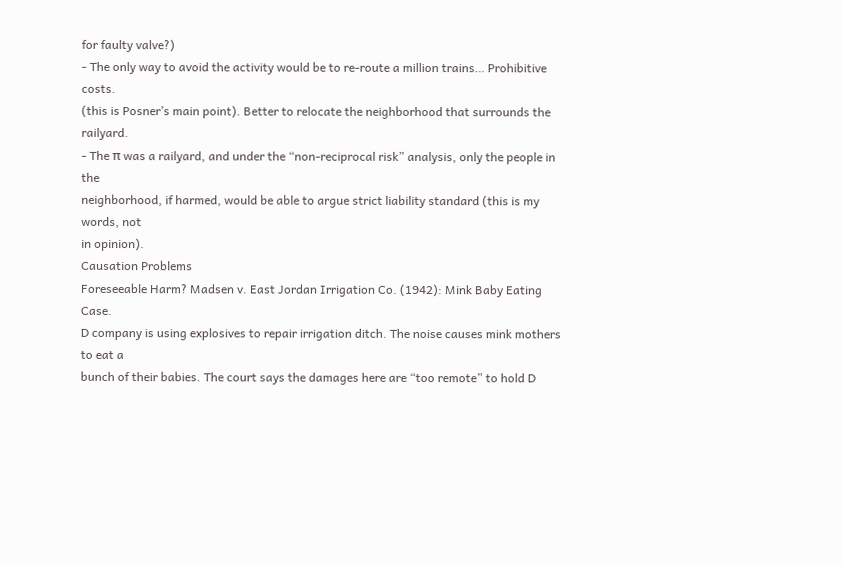for faulty valve?)
- The only way to avoid the activity would be to re-route a million trains… Prohibitive costs.
(this is Posner’s main point). Better to relocate the neighborhood that surrounds the railyard.
- The π was a railyard, and under the “non-reciprocal risk” analysis, only the people in the
neighborhood, if harmed, would be able to argue strict liability standard (this is my words, not
in opinion).
Causation Problems
Foreseeable Harm? Madsen v. East Jordan Irrigation Co. (1942): Mink Baby Eating Case.
D company is using explosives to repair irrigation ditch. The noise causes mink mothers to eat a
bunch of their babies. The court says the damages here are “too remote” to hold D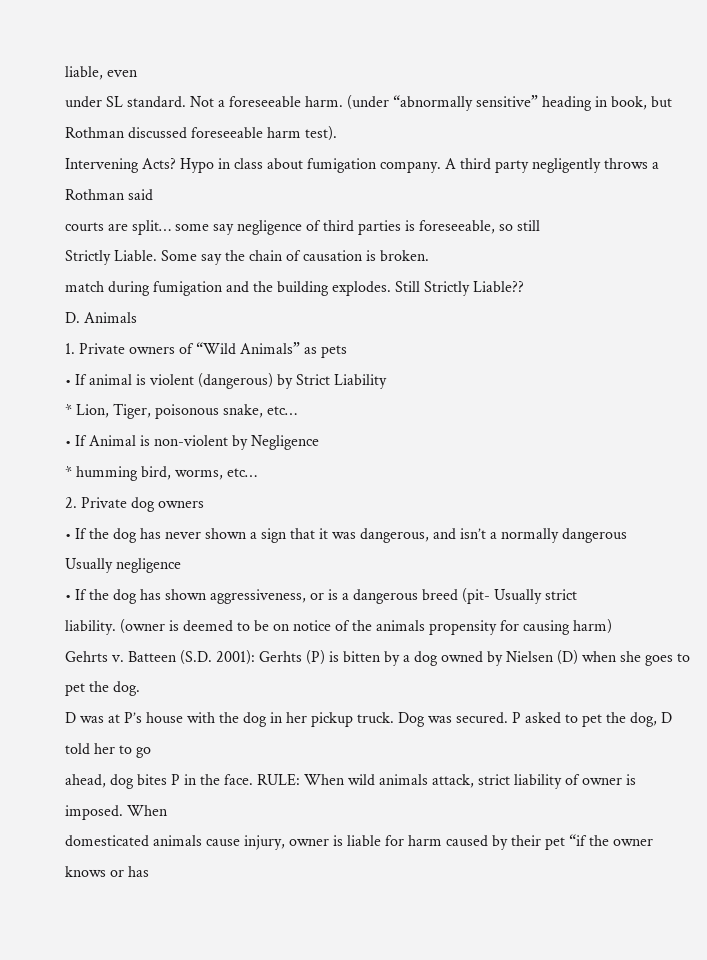liable, even
under SL standard. Not a foreseeable harm. (under “abnormally sensitive” heading in book, but
Rothman discussed foreseeable harm test).
Intervening Acts? Hypo in class about fumigation company. A third party negligently throws a
Rothman said
courts are split… some say negligence of third parties is foreseeable, so still
Strictly Liable. Some say the chain of causation is broken.
match during fumigation and the building explodes. Still Strictly Liable??
D. Animals
1. Private owners of “Wild Animals” as pets
• If animal is violent (dangerous) by Strict Liability
* Lion, Tiger, poisonous snake, etc…
• If Animal is non-violent by Negligence
* humming bird, worms, etc…
2. Private dog owners
• If the dog has never shown a sign that it was dangerous, and isn’t a normally dangerous
Usually negligence
• If the dog has shown aggressiveness, or is a dangerous breed (pit- Usually strict
liability. (owner is deemed to be on notice of the animals propensity for causing harm)
Gehrts v. Batteen (S.D. 2001): Gerhts (P) is bitten by a dog owned by Nielsen (D) when she goes to pet the dog.
D was at P’s house with the dog in her pickup truck. Dog was secured. P asked to pet the dog, D told her to go
ahead, dog bites P in the face. RULE: When wild animals attack, strict liability of owner is imposed. When
domesticated animals cause injury, owner is liable for harm caused by their pet “if the owner knows or has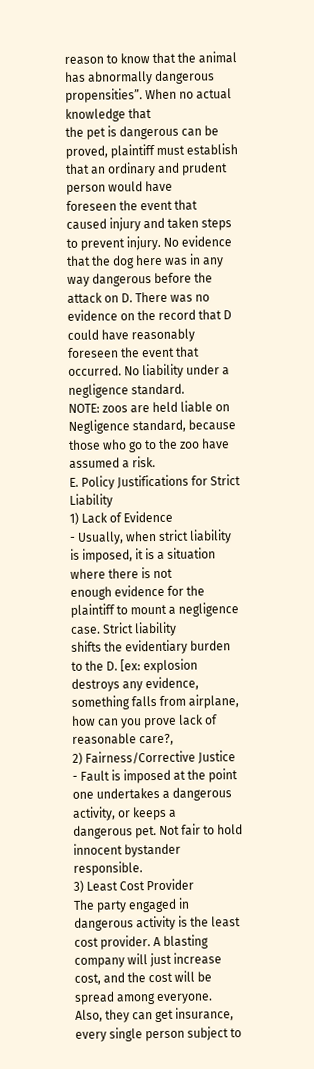reason to know that the animal has abnormally dangerous propensities”. When no actual knowledge that
the pet is dangerous can be proved, plaintiff must establish that an ordinary and prudent person would have
foreseen the event that caused injury and taken steps to prevent injury. No evidence that the dog here was in any
way dangerous before the attack on D. There was no evidence on the record that D could have reasonably
foreseen the event that occurred. No liability under a negligence standard.
NOTE: zoos are held liable on Negligence standard, because those who go to the zoo have
assumed a risk.
E. Policy Justifications for Strict Liability
1) Lack of Evidence
- Usually, when strict liability is imposed, it is a situation where there is not
enough evidence for the plaintiff to mount a negligence case. Strict liability
shifts the evidentiary burden to the D. [ex: explosion destroys any evidence,
something falls from airplane, how can you prove lack of reasonable care?,
2) Fairness/Corrective Justice
- Fault is imposed at the point one undertakes a dangerous activity, or keeps a
dangerous pet. Not fair to hold innocent bystander responsible.
3) Least Cost Provider
The party engaged in dangerous activity is the least cost provider. A blasting
company will just increase cost, and the cost will be spread among everyone.
Also, they can get insurance, every single person subject to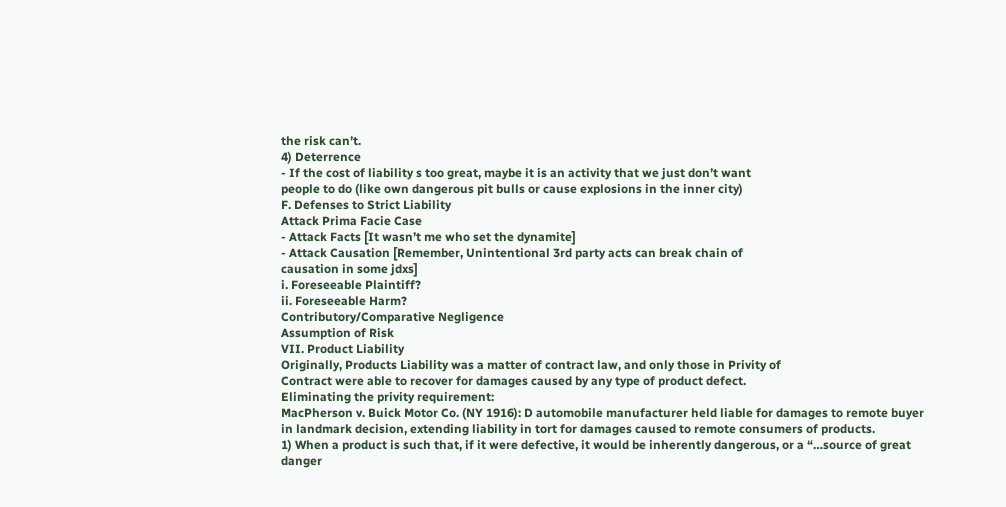the risk can’t.
4) Deterrence
- If the cost of liability s too great, maybe it is an activity that we just don’t want
people to do (like own dangerous pit bulls or cause explosions in the inner city)
F. Defenses to Strict Liability
Attack Prima Facie Case
- Attack Facts [It wasn’t me who set the dynamite]
- Attack Causation [Remember, Unintentional 3rd party acts can break chain of
causation in some jdxs]
i. Foreseeable Plaintiff?
ii. Foreseeable Harm?
Contributory/Comparative Negligence
Assumption of Risk
VII. Product Liability
Originally, Products Liability was a matter of contract law, and only those in Privity of
Contract were able to recover for damages caused by any type of product defect.
Eliminating the privity requirement:
MacPherson v. Buick Motor Co. (NY 1916): D automobile manufacturer held liable for damages to remote buyer
in landmark decision, extending liability in tort for damages caused to remote consumers of products.
1) When a product is such that, if it were defective, it would be inherently dangerous, or a “…source of great
danger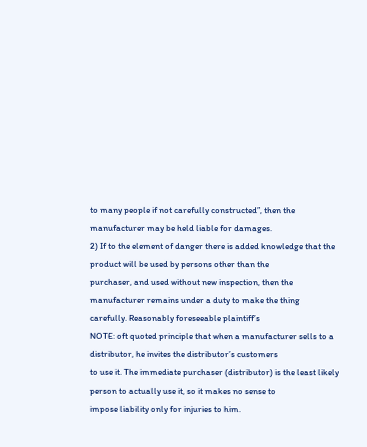to many people if not carefully constructed”, then the manufacturer may be held liable for damages.
2) If to the element of danger there is added knowledge that the product will be used by persons other than the
purchaser, and used without new inspection, then the manufacturer remains under a duty to make the thing
carefully. Reasonably foreseeable plaintiff’s
NOTE: oft quoted principle that when a manufacturer sells to a distributor, he invites the distributor’s customers
to use it. The immediate purchaser (distributor) is the least likely person to actually use it, so it makes no sense to
impose liability only for injuries to him.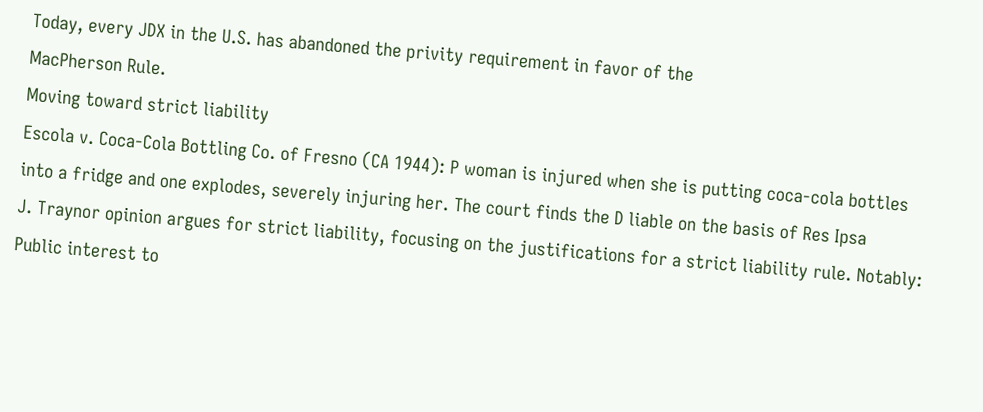Today, every JDX in the U.S. has abandoned the privity requirement in favor of the
MacPherson Rule.
Moving toward strict liability
Escola v. Coca-Cola Bottling Co. of Fresno (CA 1944): P woman is injured when she is putting coca-cola bottles
into a fridge and one explodes, severely injuring her. The court finds the D liable on the basis of Res Ipsa
J. Traynor opinion argues for strict liability, focusing on the justifications for a strict liability rule. Notably:
Public interest to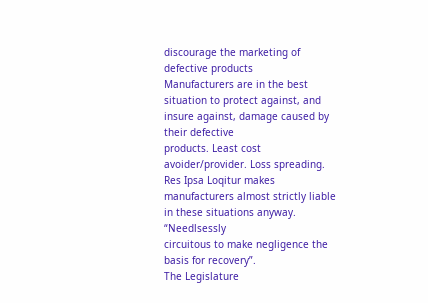discourage the marketing of defective products
Manufacturers are in the best situation to protect against, and insure against, damage caused by their defective
products. Least cost avoider/provider. Loss spreading.
Res Ipsa Loqitur makes manufacturers almost strictly liable in these situations anyway. “Needlsessly
circuitous to make negligence the basis for recovery”.
The Legislature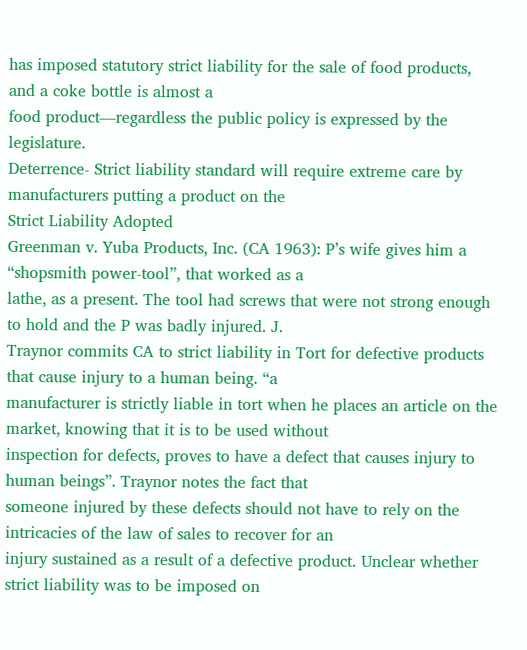has imposed statutory strict liability for the sale of food products, and a coke bottle is almost a
food product—regardless the public policy is expressed by the legislature.
Deterrence- Strict liability standard will require extreme care by manufacturers putting a product on the
Strict Liability Adopted
Greenman v. Yuba Products, Inc. (CA 1963): P’s wife gives him a “shopsmith power-tool”, that worked as a
lathe, as a present. The tool had screws that were not strong enough to hold and the P was badly injured. J.
Traynor commits CA to strict liability in Tort for defective products that cause injury to a human being. “a
manufacturer is strictly liable in tort when he places an article on the market, knowing that it is to be used without
inspection for defects, proves to have a defect that causes injury to human beings”. Traynor notes the fact that
someone injured by these defects should not have to rely on the intricacies of the law of sales to recover for an
injury sustained as a result of a defective product. Unclear whether strict liability was to be imposed on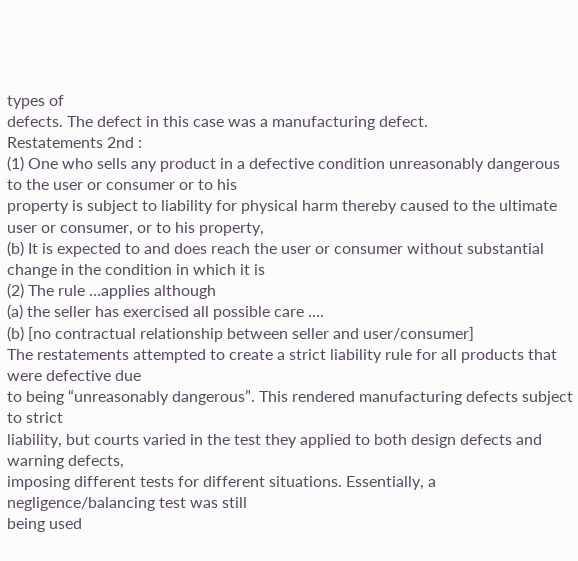types of
defects. The defect in this case was a manufacturing defect.
Restatements 2nd :
(1) One who sells any product in a defective condition unreasonably dangerous to the user or consumer or to his
property is subject to liability for physical harm thereby caused to the ultimate user or consumer, or to his property,
(b) It is expected to and does reach the user or consumer without substantial change in the condition in which it is
(2) The rule …applies although
(a) the seller has exercised all possible care ….
(b) [no contractual relationship between seller and user/consumer]
The restatements attempted to create a strict liability rule for all products that were defective due
to being “unreasonably dangerous”. This rendered manufacturing defects subject to strict
liability, but courts varied in the test they applied to both design defects and warning defects,
imposing different tests for different situations. Essentially, a negligence/balancing test was still
being used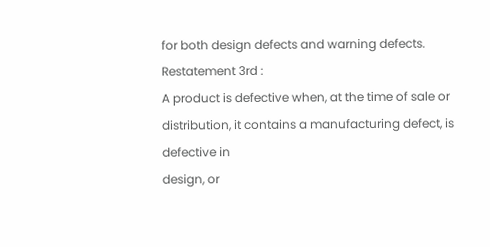for both design defects and warning defects.
Restatement 3rd :
A product is defective when, at the time of sale or distribution, it contains a manufacturing defect, is defective in
design, or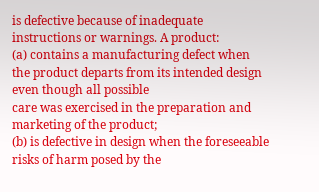is defective because of inadequate instructions or warnings. A product:
(a) contains a manufacturing defect when the product departs from its intended design even though all possible
care was exercised in the preparation and marketing of the product;
(b) is defective in design when the foreseeable risks of harm posed by the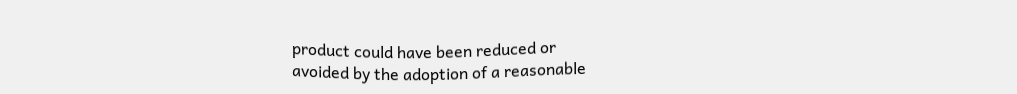product could have been reduced or
avoided by the adoption of a reasonable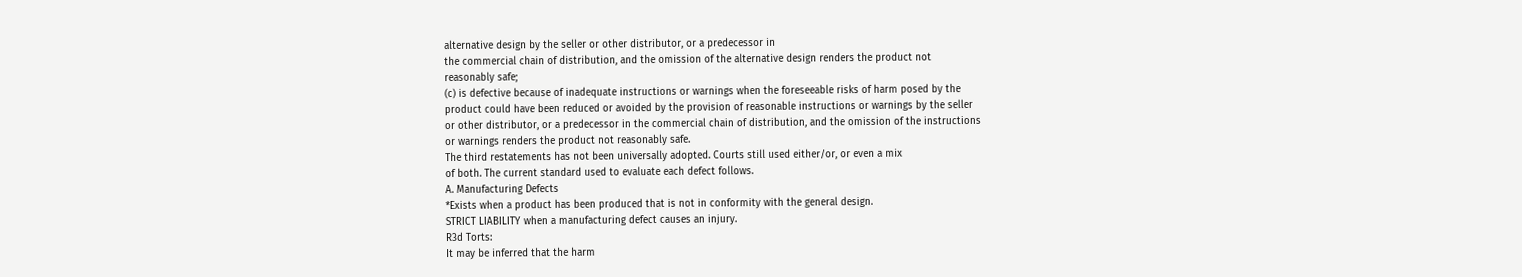alternative design by the seller or other distributor, or a predecessor in
the commercial chain of distribution, and the omission of the alternative design renders the product not
reasonably safe;
(c) is defective because of inadequate instructions or warnings when the foreseeable risks of harm posed by the
product could have been reduced or avoided by the provision of reasonable instructions or warnings by the seller
or other distributor, or a predecessor in the commercial chain of distribution, and the omission of the instructions
or warnings renders the product not reasonably safe.
The third restatements has not been universally adopted. Courts still used either/or, or even a mix
of both. The current standard used to evaluate each defect follows.
A. Manufacturing Defects
*Exists when a product has been produced that is not in conformity with the general design.
STRICT LIABILITY when a manufacturing defect causes an injury.
R3d Torts:
It may be inferred that the harm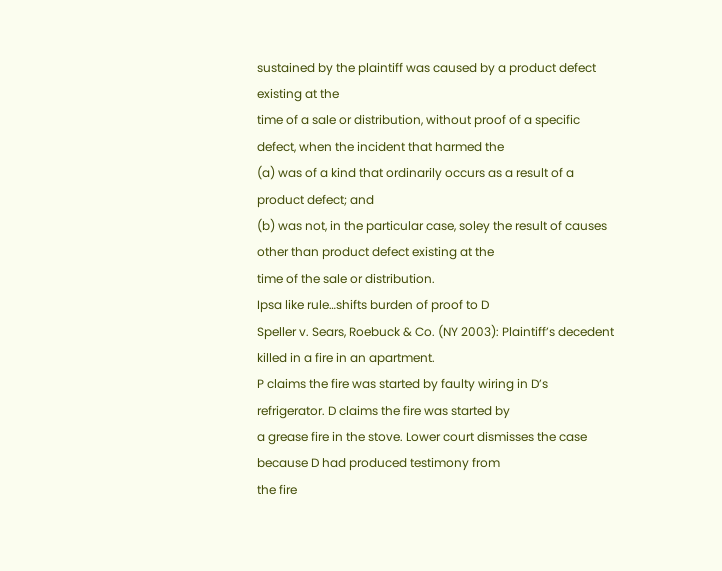sustained by the plaintiff was caused by a product defect existing at the
time of a sale or distribution, without proof of a specific defect, when the incident that harmed the
(a) was of a kind that ordinarily occurs as a result of a product defect; and
(b) was not, in the particular case, soley the result of causes other than product defect existing at the
time of the sale or distribution.
Ipsa like rule…shifts burden of proof to D
Speller v. Sears, Roebuck & Co. (NY 2003): Plaintiff’s decedent killed in a fire in an apartment.
P claims the fire was started by faulty wiring in D’s refrigerator. D claims the fire was started by
a grease fire in the stove. Lower court dismisses the case because D had produced testimony from
the fire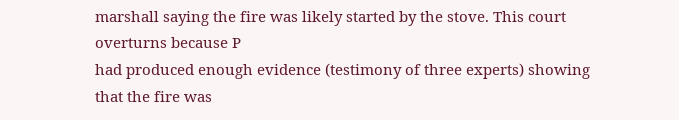marshall saying the fire was likely started by the stove. This court overturns because P
had produced enough evidence (testimony of three experts) showing that the fire was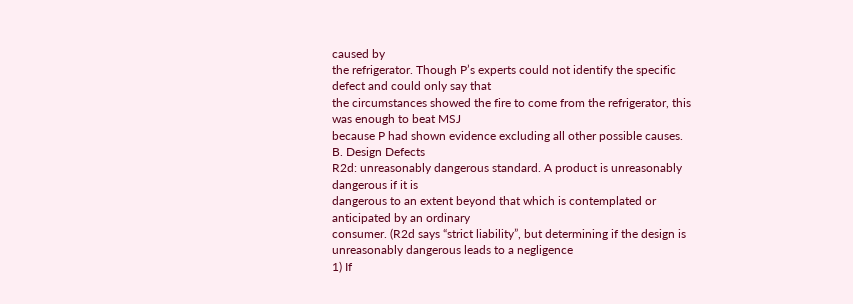caused by
the refrigerator. Though P’s experts could not identify the specific defect and could only say that
the circumstances showed the fire to come from the refrigerator, this was enough to beat MSJ
because P had shown evidence excluding all other possible causes.
B. Design Defects
R2d: unreasonably dangerous standard. A product is unreasonably dangerous if it is
dangerous to an extent beyond that which is contemplated or anticipated by an ordinary
consumer. (R2d says “strict liability”, but determining if the design is unreasonably dangerous leads to a negligence
1) If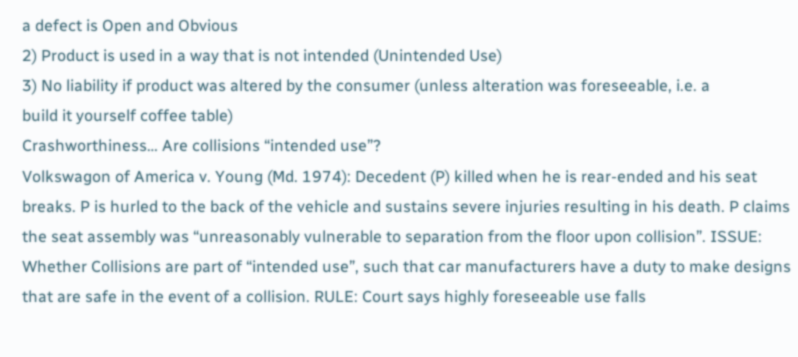a defect is Open and Obvious
2) Product is used in a way that is not intended (Unintended Use)
3) No liability if product was altered by the consumer (unless alteration was foreseeable, i.e. a
build it yourself coffee table)
Crashworthiness… Are collisions “intended use”?
Volkswagon of America v. Young (Md. 1974): Decedent (P) killed when he is rear-ended and his seat
breaks. P is hurled to the back of the vehicle and sustains severe injuries resulting in his death. P claims
the seat assembly was “unreasonably vulnerable to separation from the floor upon collision”. ISSUE:
Whether Collisions are part of “intended use”, such that car manufacturers have a duty to make designs
that are safe in the event of a collision. RULE: Court says highly foreseeable use falls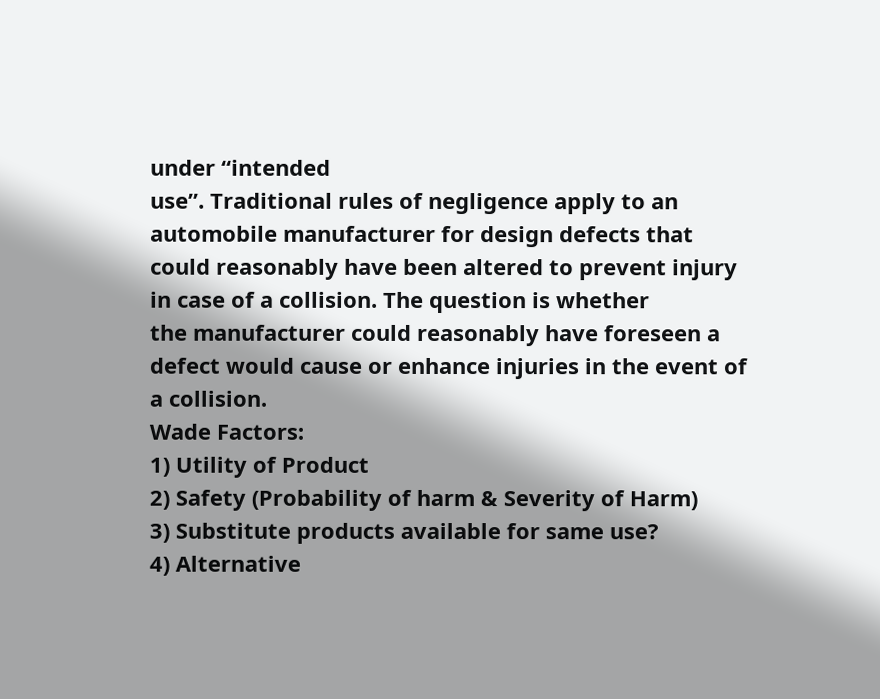under “intended
use”. Traditional rules of negligence apply to an automobile manufacturer for design defects that
could reasonably have been altered to prevent injury in case of a collision. The question is whether
the manufacturer could reasonably have foreseen a defect would cause or enhance injuries in the event of
a collision.
Wade Factors:
1) Utility of Product
2) Safety (Probability of harm & Severity of Harm)
3) Substitute products available for same use?
4) Alternative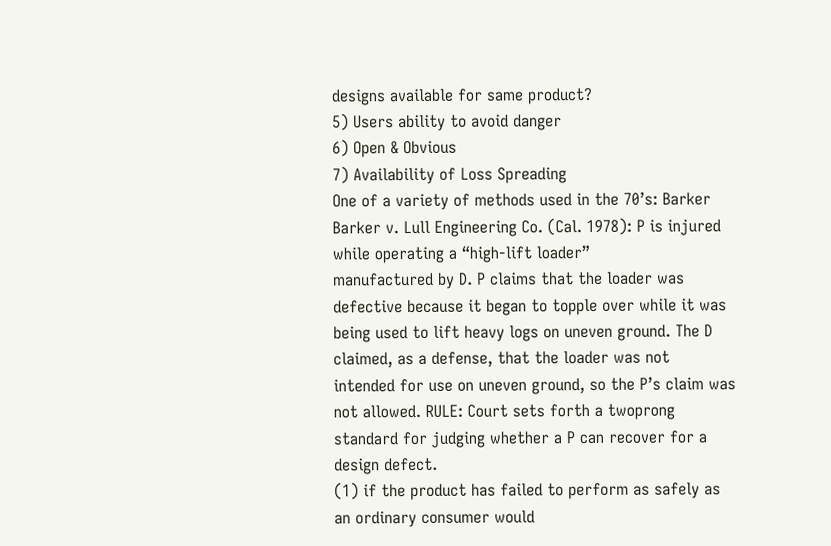designs available for same product?
5) Users ability to avoid danger
6) Open & Obvious
7) Availability of Loss Spreading
One of a variety of methods used in the 70’s: Barker
Barker v. Lull Engineering Co. (Cal. 1978): P is injured while operating a “high-lift loader”
manufactured by D. P claims that the loader was defective because it began to topple over while it was
being used to lift heavy logs on uneven ground. The D claimed, as a defense, that the loader was not
intended for use on uneven ground, so the P’s claim was not allowed. RULE: Court sets forth a twoprong standard for judging whether a P can recover for a design defect.
(1) if the product has failed to perform as safely as an ordinary consumer would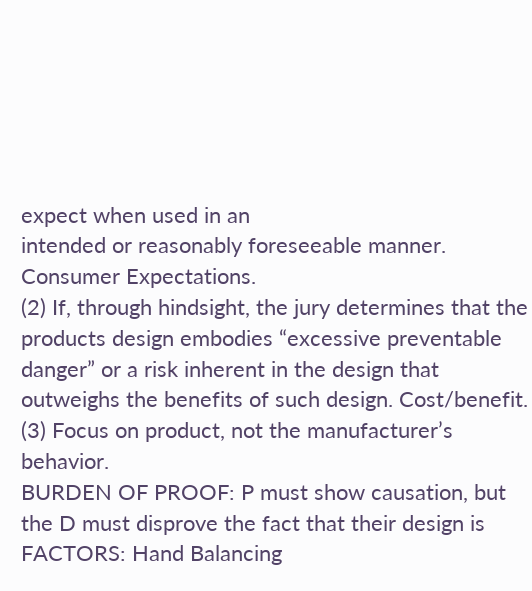expect when used in an
intended or reasonably foreseeable manner. Consumer Expectations.
(2) If, through hindsight, the jury determines that the products design embodies “excessive preventable
danger” or a risk inherent in the design that outweighs the benefits of such design. Cost/benefit.
(3) Focus on product, not the manufacturer’s behavior.
BURDEN OF PROOF: P must show causation, but the D must disprove the fact that their design is
FACTORS: Hand Balancing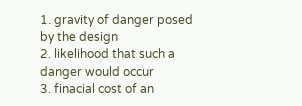1. gravity of danger posed by the design
2. likelihood that such a danger would occur
3. finacial cost of an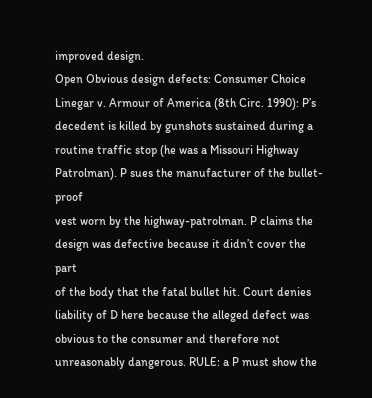improved design.
Open Obvious design defects: Consumer Choice
Linegar v. Armour of America (8th Circ. 1990): P’s decedent is killed by gunshots sustained during a
routine traffic stop (he was a Missouri Highway Patrolman). P sues the manufacturer of the bullet-proof
vest worn by the highway-patrolman. P claims the design was defective because it didn’t cover the part
of the body that the fatal bullet hit. Court denies liability of D here because the alleged defect was
obvious to the consumer and therefore not unreasonably dangerous. RULE: a P must show the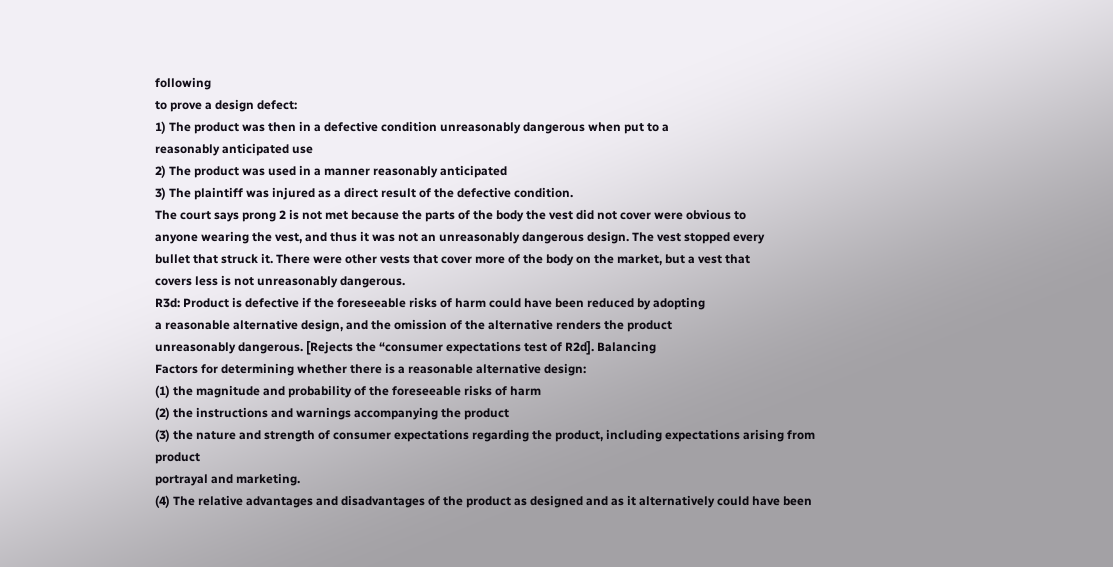following
to prove a design defect:
1) The product was then in a defective condition unreasonably dangerous when put to a
reasonably anticipated use
2) The product was used in a manner reasonably anticipated
3) The plaintiff was injured as a direct result of the defective condition.
The court says prong 2 is not met because the parts of the body the vest did not cover were obvious to
anyone wearing the vest, and thus it was not an unreasonably dangerous design. The vest stopped every
bullet that struck it. There were other vests that cover more of the body on the market, but a vest that
covers less is not unreasonably dangerous.
R3d: Product is defective if the foreseeable risks of harm could have been reduced by adopting
a reasonable alternative design, and the omission of the alternative renders the product
unreasonably dangerous. [Rejects the “consumer expectations test of R2d]. Balancing
Factors for determining whether there is a reasonable alternative design:
(1) the magnitude and probability of the foreseeable risks of harm
(2) the instructions and warnings accompanying the product
(3) the nature and strength of consumer expectations regarding the product, including expectations arising from product
portrayal and marketing.
(4) The relative advantages and disadvantages of the product as designed and as it alternatively could have been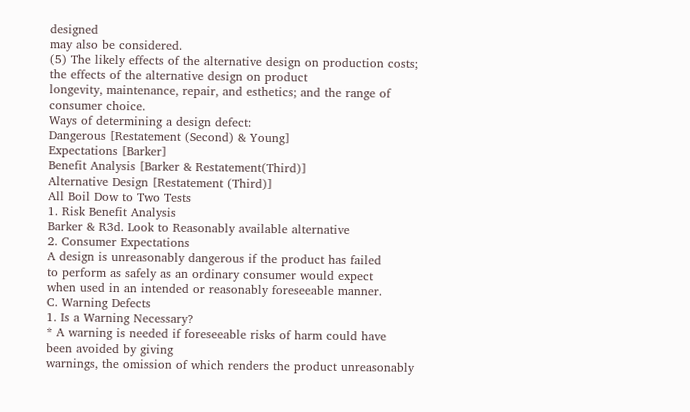designed
may also be considered.
(5) The likely effects of the alternative design on production costs; the effects of the alternative design on product
longevity, maintenance, repair, and esthetics; and the range of consumer choice.
Ways of determining a design defect:
Dangerous [Restatement (Second) & Young]
Expectations [Barker]
Benefit Analysis [Barker & Restatement(Third)]
Alternative Design [Restatement (Third)]
All Boil Dow to Two Tests
1. Risk Benefit Analysis
Barker & R3d. Look to Reasonably available alternative
2. Consumer Expectations
A design is unreasonably dangerous if the product has failed
to perform as safely as an ordinary consumer would expect
when used in an intended or reasonably foreseeable manner.
C. Warning Defects
1. Is a Warning Necessary?
* A warning is needed if foreseeable risks of harm could have been avoided by giving
warnings, the omission of which renders the product unreasonably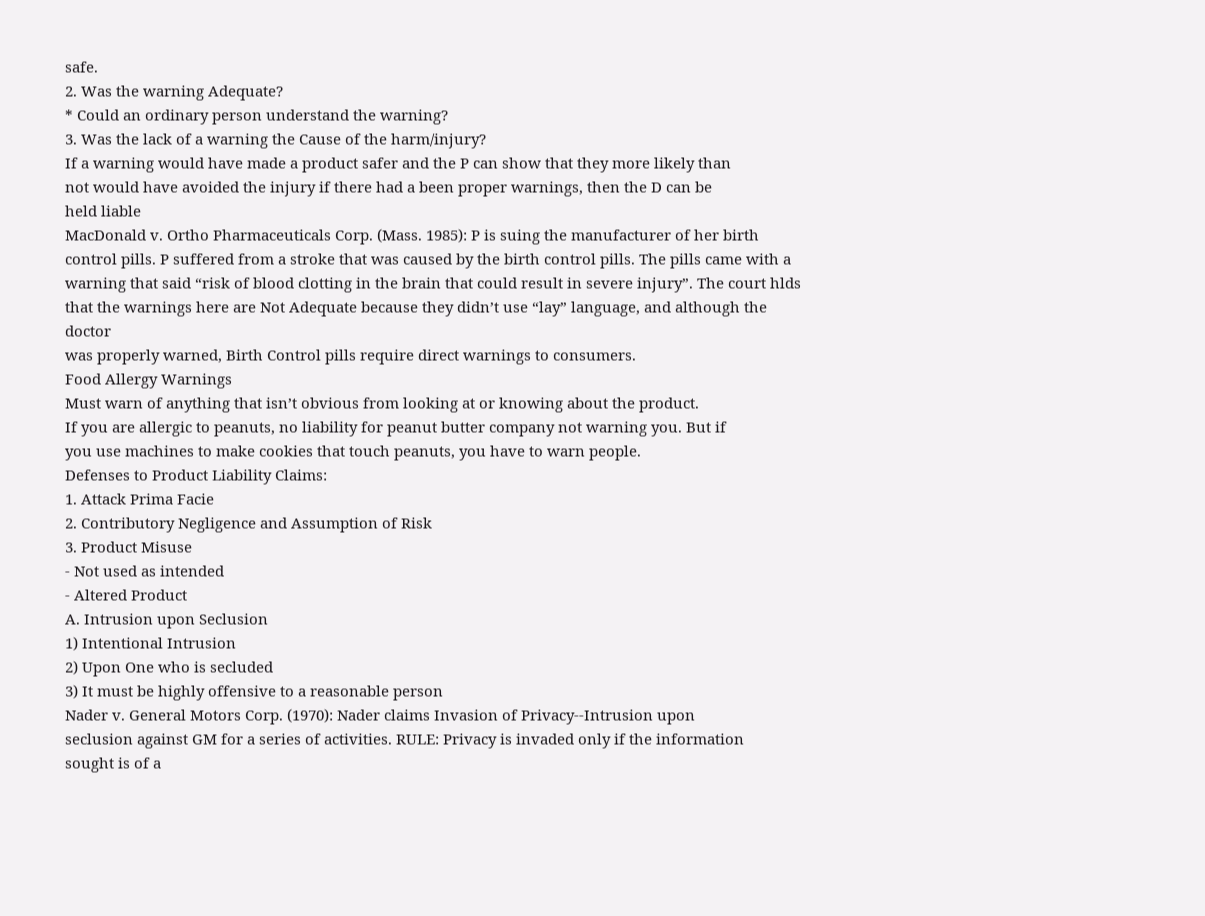safe.
2. Was the warning Adequate?
* Could an ordinary person understand the warning?
3. Was the lack of a warning the Cause of the harm/injury?
If a warning would have made a product safer and the P can show that they more likely than
not would have avoided the injury if there had a been proper warnings, then the D can be
held liable
MacDonald v. Ortho Pharmaceuticals Corp. (Mass. 1985): P is suing the manufacturer of her birth
control pills. P suffered from a stroke that was caused by the birth control pills. The pills came with a
warning that said “risk of blood clotting in the brain that could result in severe injury”. The court hlds
that the warnings here are Not Adequate because they didn’t use “lay” language, and although the doctor
was properly warned, Birth Control pills require direct warnings to consumers.
Food Allergy Warnings
Must warn of anything that isn’t obvious from looking at or knowing about the product.
If you are allergic to peanuts, no liability for peanut butter company not warning you. But if
you use machines to make cookies that touch peanuts, you have to warn people.
Defenses to Product Liability Claims:
1. Attack Prima Facie
2. Contributory Negligence and Assumption of Risk
3. Product Misuse
- Not used as intended
- Altered Product
A. Intrusion upon Seclusion
1) Intentional Intrusion
2) Upon One who is secluded
3) It must be highly offensive to a reasonable person
Nader v. General Motors Corp. (1970): Nader claims Invasion of Privacy--Intrusion upon
seclusion against GM for a series of activities. RULE: Privacy is invaded only if the information
sought is of a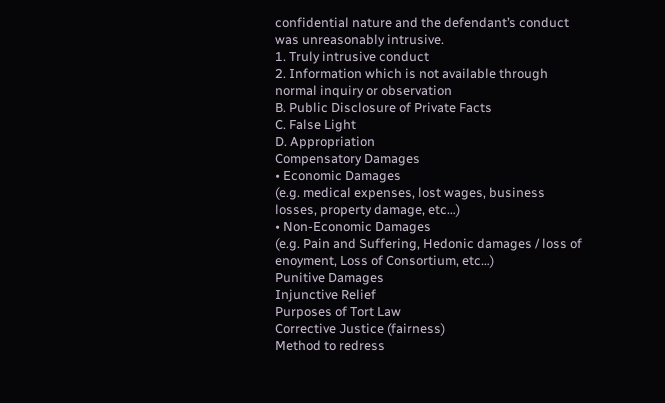confidential nature and the defendant’s conduct was unreasonably intrusive.
1. Truly intrusive conduct
2. Information which is not available through normal inquiry or observation
B. Public Disclosure of Private Facts
C. False Light
D. Appropriation
Compensatory Damages
• Economic Damages
(e.g. medical expenses, lost wages, business losses, property damage, etc…)
• Non-Economic Damages
(e.g. Pain and Suffering, Hedonic damages / loss of enoyment, Loss of Consortium, etc…)
Punitive Damages
Injunctive Relief
Purposes of Tort Law
Corrective Justice (fairness)
Method to redress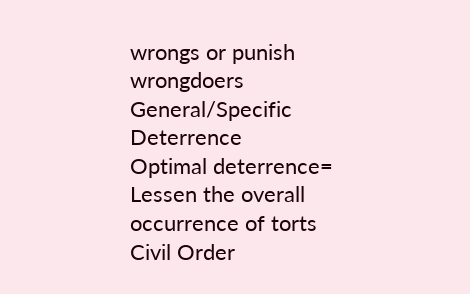wrongs or punish wrongdoers
General/Specific Deterrence
Optimal deterrence= Lessen the overall occurrence of torts
Civil Order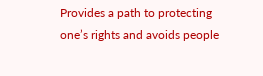Provides a path to protecting one’s rights and avoids people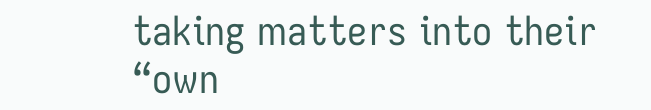taking matters into their
“own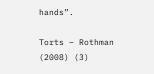hands”.

Torts – Rothman (2008) (3)